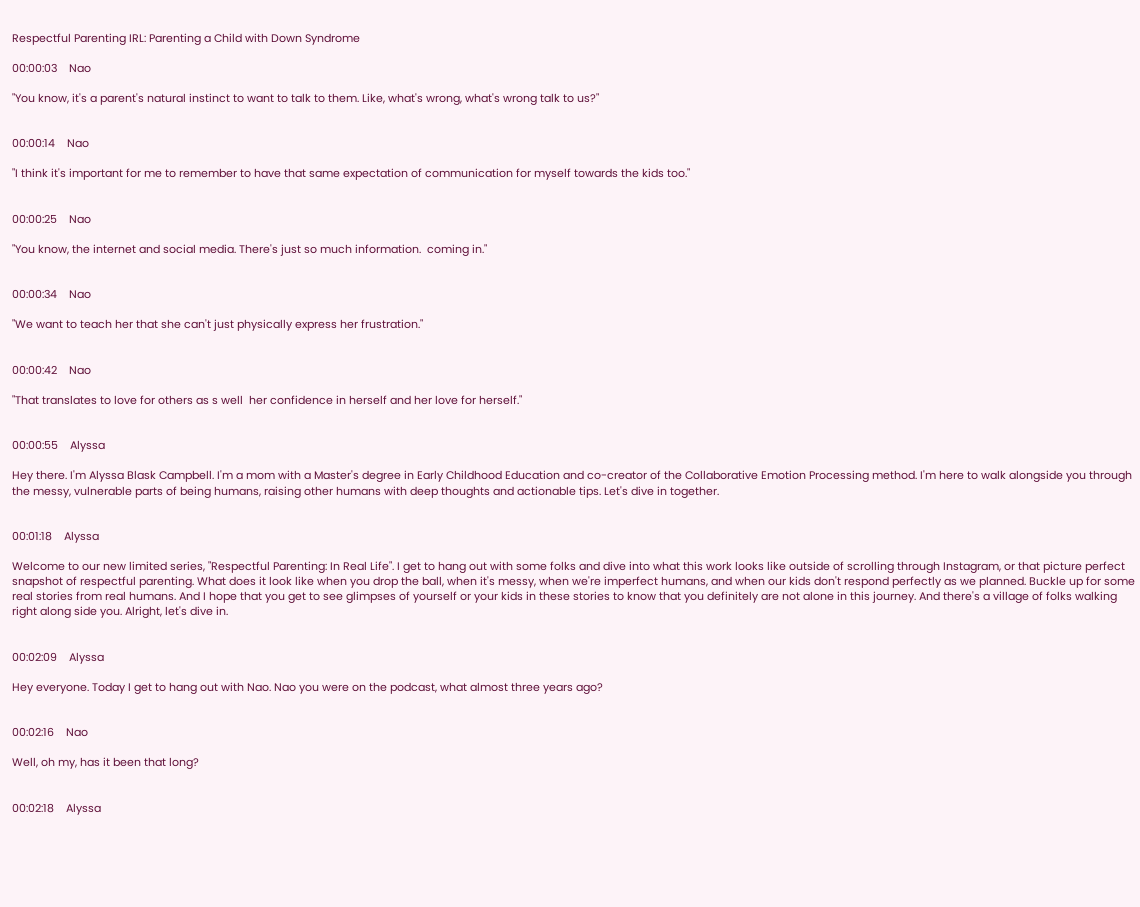Respectful Parenting IRL: Parenting a Child with Down Syndrome

00:00:03    Nao

"You know, it's a parent's natural instinct to want to talk to them. Like, what's wrong, what's wrong talk to us?"


00:00:14    Nao

"I think it's important for me to remember to have that same expectation of communication for myself towards the kids too."


00:00:25    Nao

"You know, the internet and social media. There's just so much information.  coming in."


00:00:34    Nao

"We want to teach her that she can't just physically express her frustration."


00:00:42    Nao

"That translates to love for others as s well  her confidence in herself and her love for herself."


00:00:55    Alyssa

Hey there. I'm Alyssa Blask Campbell. I'm a mom with a Master's degree in Early Childhood Education and co-creator of the Collaborative Emotion Processing method. I'm here to walk alongside you through the messy, vulnerable parts of being humans, raising other humans with deep thoughts and actionable tips. Let's dive in together.


00:01:18    Alyssa

Welcome to our new limited series, "Respectful Parenting: In Real Life". I get to hang out with some folks and dive into what this work looks like outside of scrolling through Instagram, or that picture perfect snapshot of respectful parenting. What does it look like when you drop the ball, when it's messy, when we're imperfect humans, and when our kids don't respond perfectly as we planned. Buckle up for some real stories from real humans. And I hope that you get to see glimpses of yourself or your kids in these stories to know that you definitely are not alone in this journey. And there's a village of folks walking right along side you. Alright, let's dive in.


00:02:09    Alyssa

Hey everyone. Today I get to hang out with Nao. Nao you were on the podcast, what almost three years ago?


00:02:16    Nao

Well, oh my, has it been that long?


00:02:18    Alyssa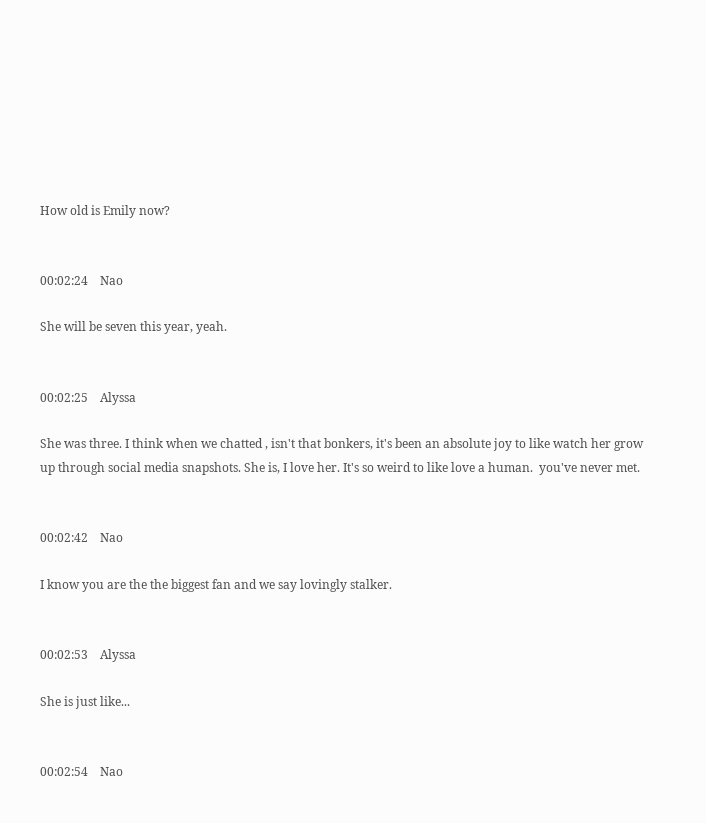How old is Emily now?


00:02:24    Nao

She will be seven this year, yeah.


00:02:25    Alyssa

She was three. I think when we chatted , isn't that bonkers, it's been an absolute joy to like watch her grow up through social media snapshots. She is, I love her. It's so weird to like love a human.  you've never met.


00:02:42    Nao

I know you are the the biggest fan and we say lovingly stalker.


00:02:53    Alyssa

She is just like...


00:02:54    Nao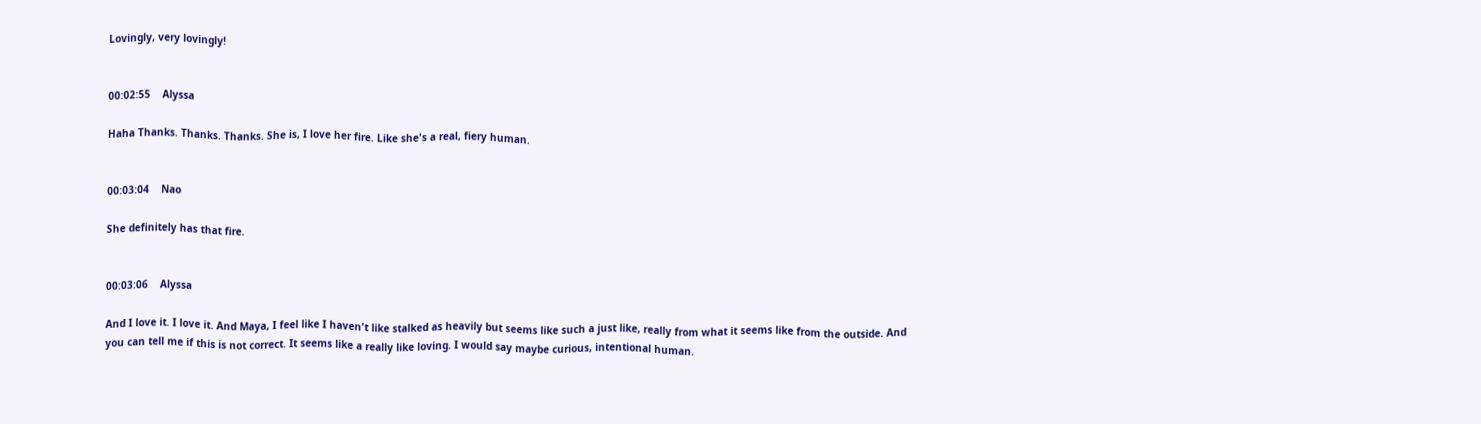Lovingly, very lovingly!


00:02:55    Alyssa

Haha Thanks. Thanks. Thanks. She is, I love her fire. Like she's a real, fiery human.


00:03:04    Nao

She definitely has that fire.


00:03:06    Alyssa

And I love it. I love it. And Maya, I feel like I haven't like stalked as heavily but seems like such a just like, really from what it seems like from the outside. And you can tell me if this is not correct. It seems like a really like loving. I would say maybe curious, intentional human.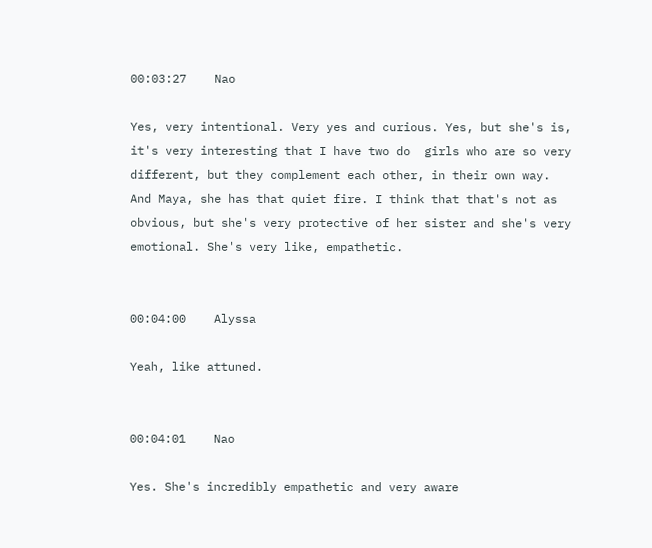00:03:27    Nao

Yes, very intentional. Very yes and curious. Yes, but she's is, it's very interesting that I have two do  girls who are so very different, but they complement each other, in their own way. And Maya, she has that quiet fire. I think that that's not as obvious, but she's very protective of her sister and she's very emotional. She's very like, empathetic.


00:04:00    Alyssa

Yeah, like attuned.


00:04:01    Nao

Yes. She's incredibly empathetic and very aware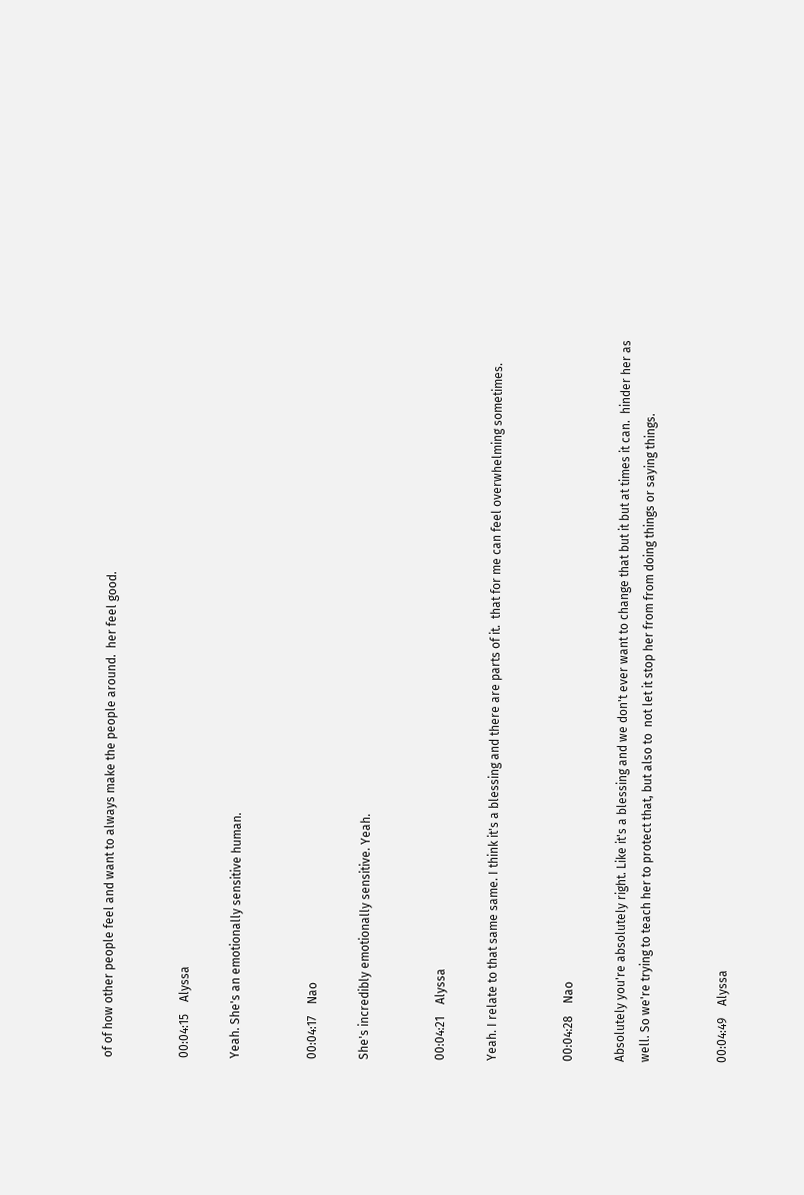of of how other people feel and want to always make the people around.  her feel good.


00:04:15    Alyssa

Yeah. She's an emotionally sensitive human.


00:04:17    Nao

She's incredibly emotionally sensitive. Yeah.


00:04:21    Alyssa

Yeah. I relate to that same same. I think it's a blessing and there are parts of it.  that for me can feel overwhelming sometimes.


00:04:28    Nao

Absolutely you're absolutely right. Like it's a blessing and we don't ever want to change that but it but at times it can.  hinder her as well. So we're trying to teach her to protect that, but also to  not let it stop her from from doing things or saying things.


00:04:49    Alyssa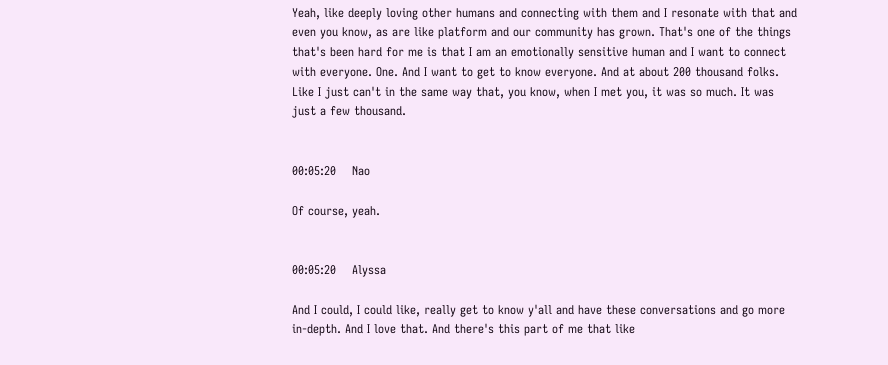Yeah, like deeply loving other humans and connecting with them and I resonate with that and even you know, as are like platform and our community has grown. That's one of the things that's been hard for me is that I am an emotionally sensitive human and I want to connect with everyone. One. And I want to get to know everyone. And at about 200 thousand folks. Like I just can't in the same way that, you know, when I met you, it was so much. It was just a few thousand.


00:05:20    Nao

Of course, yeah.


00:05:20    Alyssa

And I could, I could like, really get to know y'all and have these conversations and go more in-depth. And I love that. And there's this part of me that like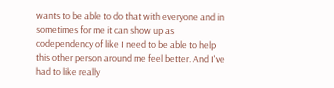wants to be able to do that with everyone and in sometimes for me it can show up as codependency of like I need to be able to help this other person around me feel better. And I've had to like really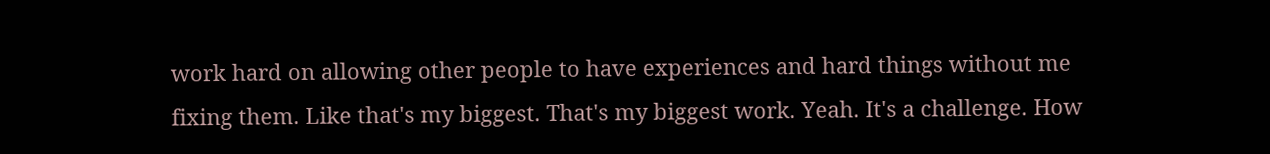work hard on allowing other people to have experiences and hard things without me fixing them. Like that's my biggest. That's my biggest work. Yeah. It's a challenge. How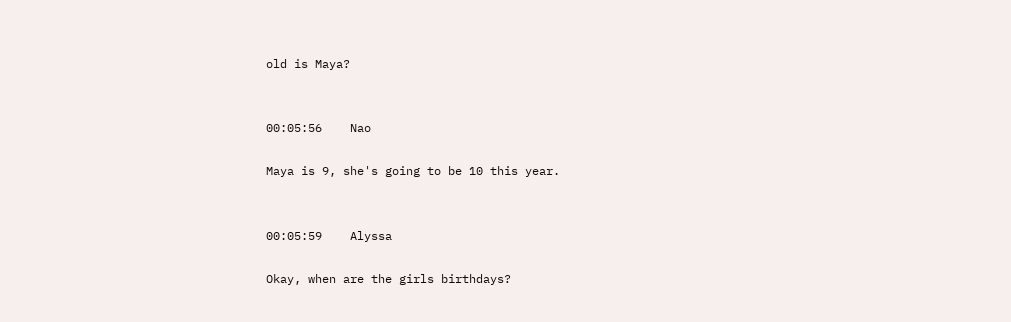old is Maya?


00:05:56    Nao

Maya is 9, she's going to be 10 this year.


00:05:59    Alyssa

Okay, when are the girls birthdays?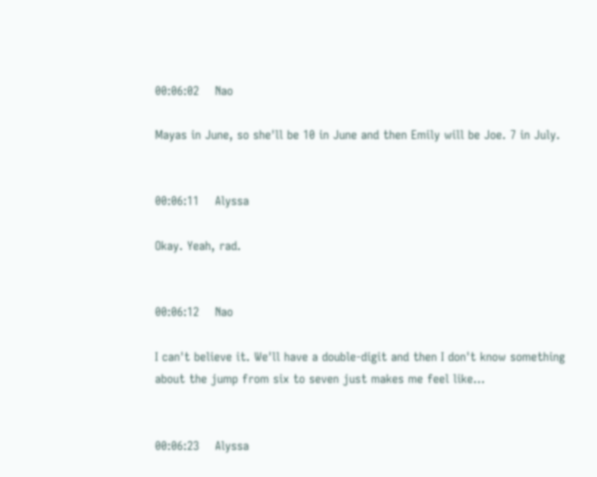00:06:02    Nao

Mayas in June, so she'll be 10 in June and then Emily will be Joe. 7 in July.


00:06:11    Alyssa

Okay. Yeah, rad.


00:06:12    Nao

I can't believe it. We'll have a double-digit and then I don't know something about the jump from six to seven just makes me feel like...


00:06:23    Alyssa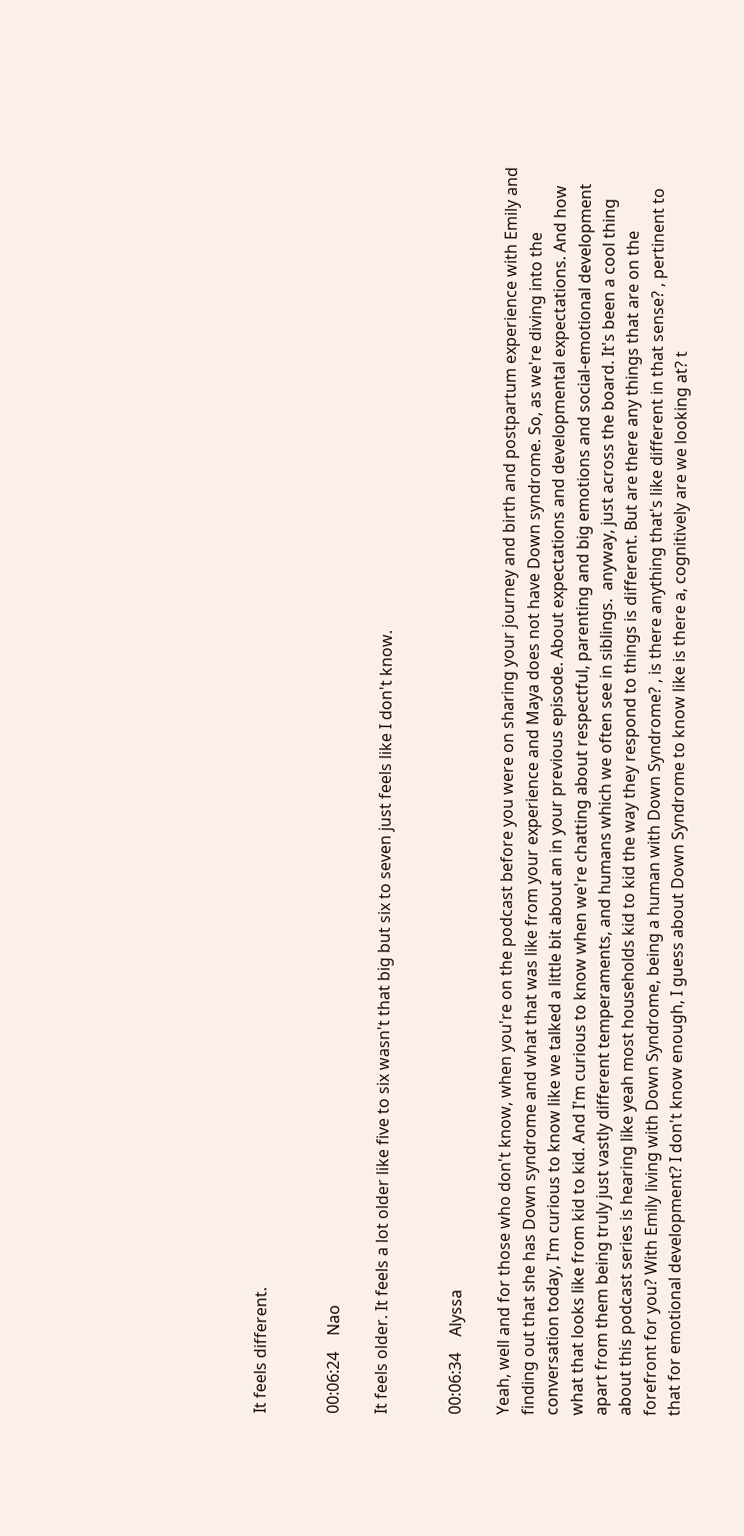It feels different.


00:06:24    Nao

It feels older. It feels a lot older like five to six wasn't that big but six to seven just feels like I don't know.


00:06:34    Alyssa

Yeah, well and for those who don't know, when you're on the podcast before you were on sharing your journey and birth and postpartum experience with Emily and finding out that she has Down syndrome and what that was like from your experience and Maya does not have Down syndrome. So, as we're diving into the conversation today, I'm curious to know like we talked a little bit about an in your previous episode. About expectations and developmental expectations. And how what that looks like from kid to kid. And I'm curious to know when we're chatting about respectful, parenting and big emotions and social-emotional development apart from them being truly just vastly different temperaments, and humans which we often see in siblings.  anyway, just across the board. It's been a cool thing about this podcast series is hearing like yeah most households kid to kid the way they respond to things is different. But are there any things that are on the forefront for you? With Emily living with Down Syndrome, being a human with Down Syndrome? , is there anything that's like different in that sense? , pertinent to that for emotional development? I don't know enough, I guess about Down Syndrome to know like is there a, cognitively are we looking at? t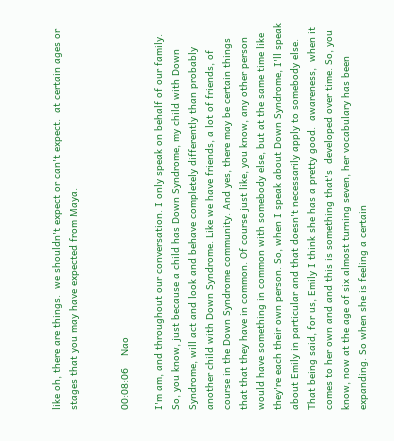like oh, there are things.  we shouldn't expect or can't expect.  at certain ages or stages that you may have expected from Maya.


00:08:06    Nao

I'm am, and throughout our conversation. I only speak on behalf of our family. So, you know, just because a child has Down Syndrome, my child with Down Syndrome, will act and look and behave completely differently than probably another child with Down Syndrome. Like we have friends, a lot of friends, of course in the Down Syndrome community. And yes, there may be certain things that that they have in common. Of course just like, you know, any other person would have something in common with somebody else, but at the same time like they're each their own person. So, when I speak about Down Syndrome, I'll speak about Emily in particular and that doesn't necessarily apply to somebody else. That being said, for us, Emily I think she has a pretty good.  awareness,  when it comes to her own and and this is something that's  developed over time. So, you know, now at the age of six almost turning seven, her vocabulary has been expanding. So when she is feeling a certain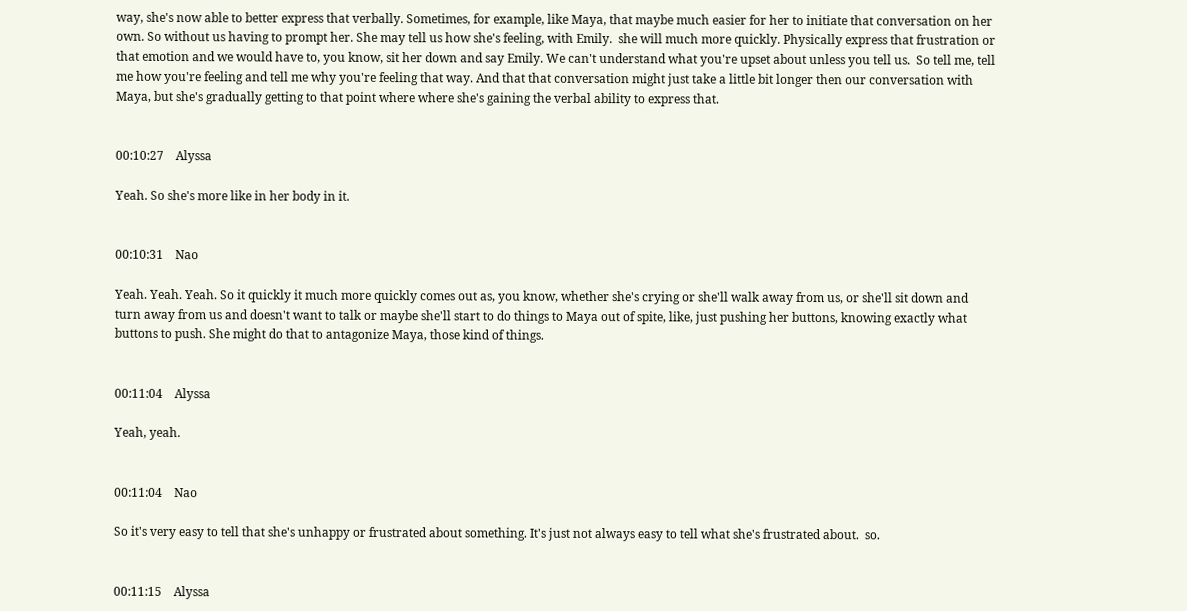way, she's now able to better express that verbally. Sometimes, for example, like Maya, that maybe much easier for her to initiate that conversation on her own. So without us having to prompt her. She may tell us how she's feeling, with Emily.  she will much more quickly. Physically express that frustration or that emotion and we would have to, you know, sit her down and say Emily. We can't understand what you're upset about unless you tell us.  So tell me, tell me how you're feeling and tell me why you're feeling that way. And that that conversation might just take a little bit longer then our conversation with Maya, but she's gradually getting to that point where where she's gaining the verbal ability to express that.


00:10:27    Alyssa

Yeah. So she's more like in her body in it.


00:10:31    Nao

Yeah. Yeah. Yeah. So it quickly it much more quickly comes out as, you know, whether she's crying or she'll walk away from us, or she'll sit down and turn away from us and doesn't want to talk or maybe she'll start to do things to Maya out of spite, like, just pushing her buttons, knowing exactly what buttons to push. She might do that to antagonize Maya, those kind of things.


00:11:04    Alyssa

Yeah, yeah.


00:11:04    Nao

So it's very easy to tell that she's unhappy or frustrated about something. It's just not always easy to tell what she's frustrated about.  so.


00:11:15    Alyssa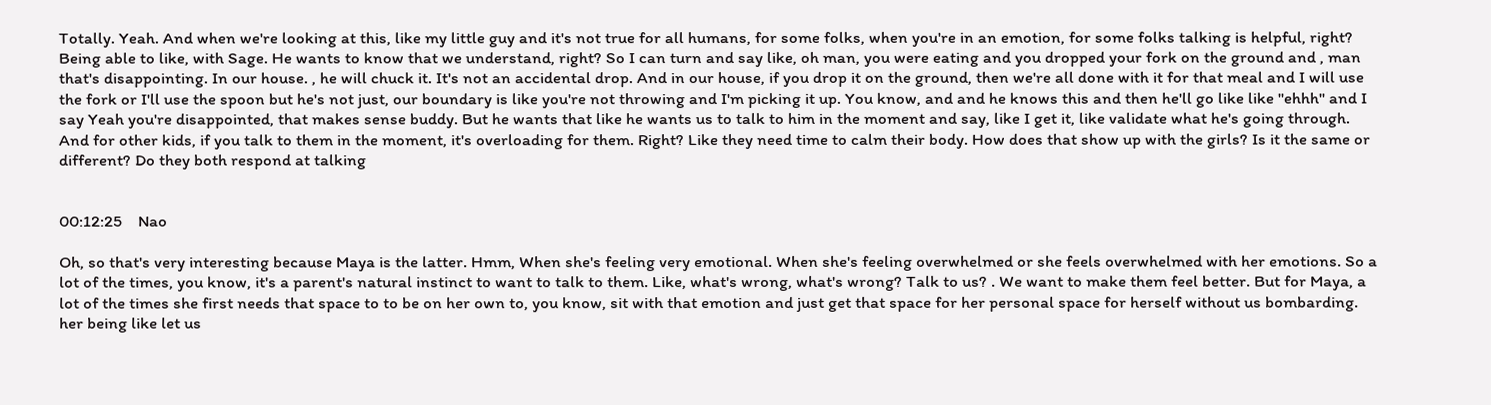Totally. Yeah. And when we're looking at this, like my little guy and it's not true for all humans, for some folks, when you're in an emotion, for some folks talking is helpful, right? Being able to like, with Sage. He wants to know that we understand, right? So I can turn and say like, oh man, you were eating and you dropped your fork on the ground and , man that's disappointing. In our house. , he will chuck it. It's not an accidental drop. And in our house, if you drop it on the ground, then we're all done with it for that meal and I will use the fork or I'll use the spoon but he's not just, our boundary is like you're not throwing and I'm picking it up. You know, and and he knows this and then he'll go like like "ehhh" and I say Yeah you're disappointed, that makes sense buddy. But he wants that like he wants us to talk to him in the moment and say, like I get it, like validate what he's going through. And for other kids, if you talk to them in the moment, it's overloading for them. Right? Like they need time to calm their body. How does that show up with the girls? Is it the same or different? Do they both respond at talking


00:12:25    Nao

Oh, so that's very interesting because Maya is the latter. Hmm, When she's feeling very emotional. When she's feeling overwhelmed or she feels overwhelmed with her emotions. So a lot of the times, you know, it's a parent's natural instinct to want to talk to them. Like, what's wrong, what's wrong? Talk to us? . We want to make them feel better. But for Maya, a lot of the times she first needs that space to to be on her own to, you know, sit with that emotion and just get that space for her personal space for herself without us bombarding.  her being like let us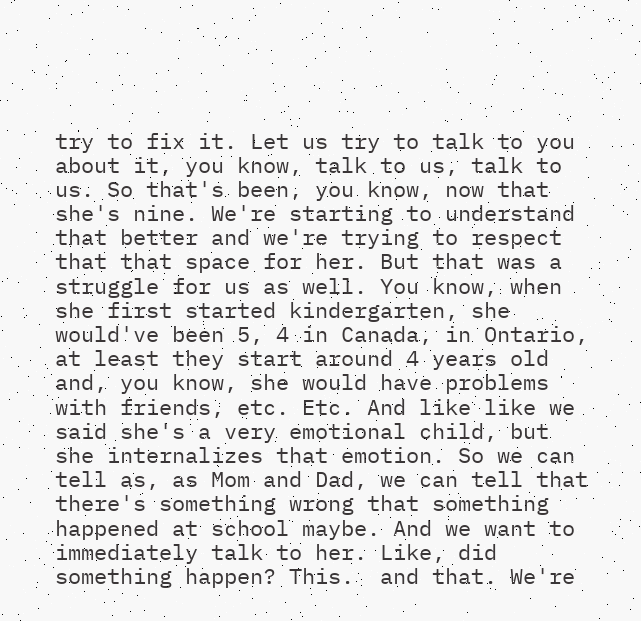try to fix it. Let us try to talk to you about it, you know, talk to us, talk to us. So that's been, you know, now that she's nine. We're starting to understand that better and we're trying to respect that that space for her. But that was a struggle for us as well. You know, when she first started kindergarten, she would've been 5, 4 in Canada, in Ontario, at least they start around 4 years old and, you know, she would have problems with friends, etc. Etc. And like like we said she's a very emotional child, but she internalizes that emotion. So we can tell as, as Mom and Dad, we can tell that there's something wrong that something happened at school maybe. And we want to immediately talk to her. Like, did something happen? This.  and that. We're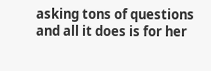asking tons of questions and all it does is for her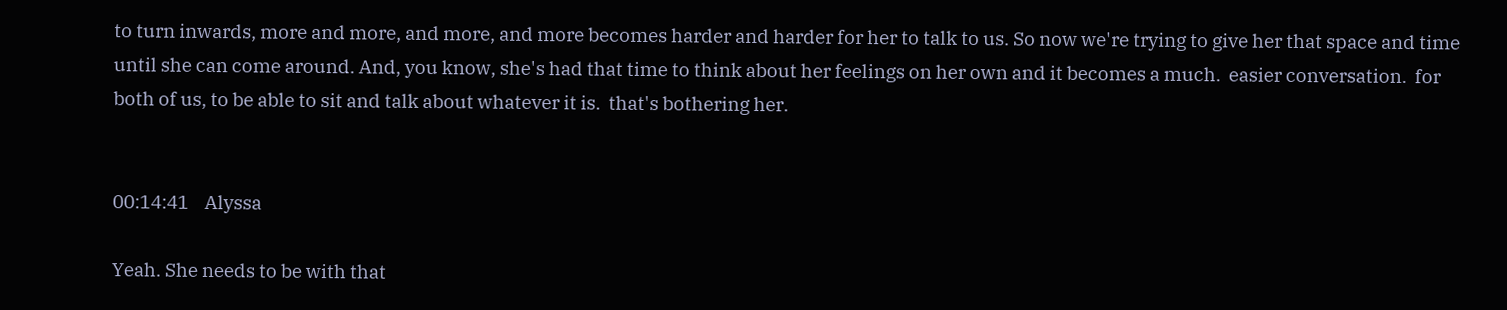to turn inwards, more and more, and more, and more becomes harder and harder for her to talk to us. So now we're trying to give her that space and time until she can come around. And, you know, she's had that time to think about her feelings on her own and it becomes a much.  easier conversation.  for both of us, to be able to sit and talk about whatever it is.  that's bothering her.


00:14:41    Alyssa

Yeah. She needs to be with that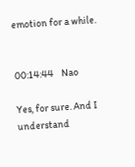emotion for a while.


00:14:44    Nao

Yes, for sure. And I understand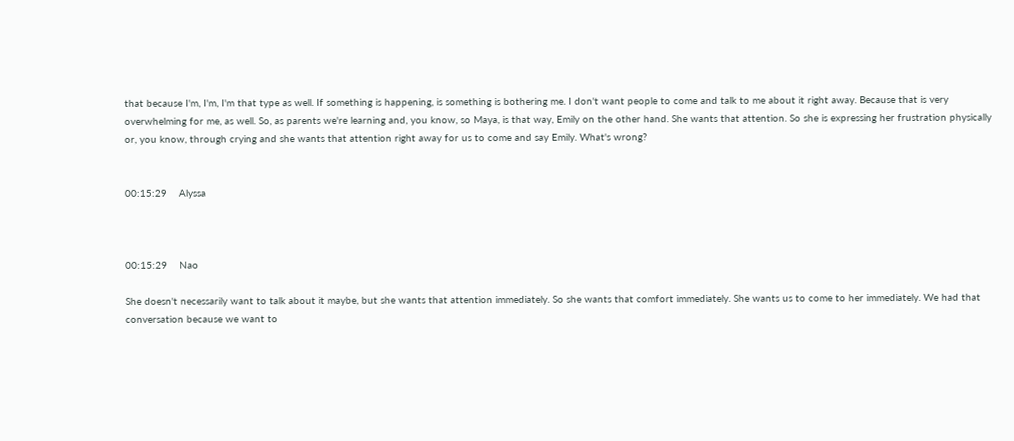that because I'm, I'm, I'm that type as well. If something is happening, is something is bothering me. I don't want people to come and talk to me about it right away. Because that is very overwhelming for me, as well. So, as parents we're learning and, you know, so Maya, is that way, Emily on the other hand. She wants that attention. So she is expressing her frustration physically or, you know, through crying and she wants that attention right away for us to come and say Emily. What's wrong?


00:15:29    Alyssa



00:15:29    Nao

She doesn't necessarily want to talk about it maybe, but she wants that attention immediately. So she wants that comfort immediately. She wants us to come to her immediately. We had that conversation because we want to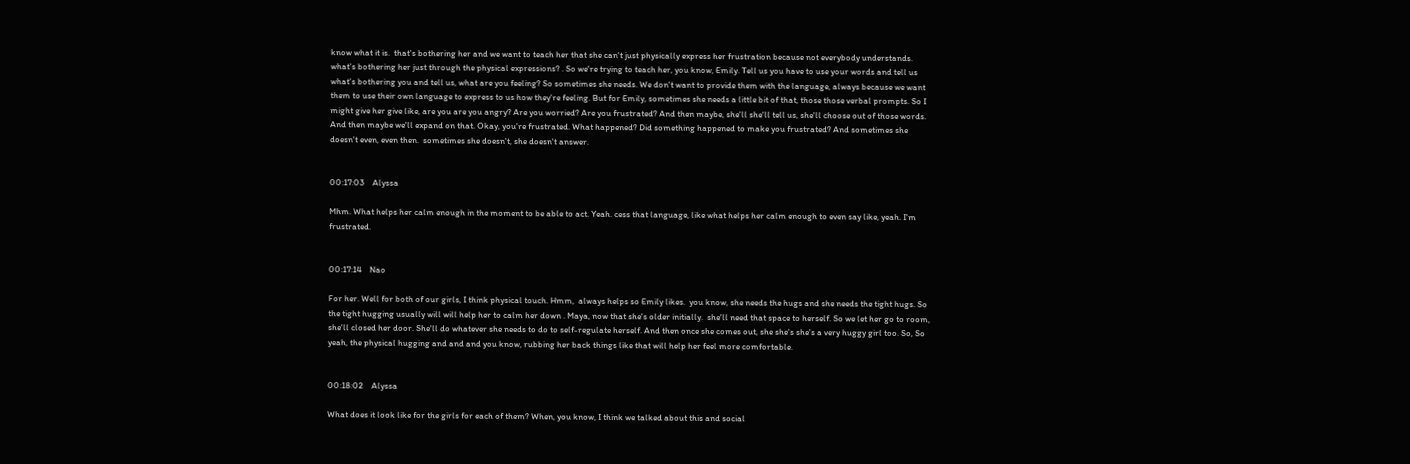know what it is.  that's bothering her and we want to teach her that she can't just physically express her frustration because not everybody understands.  what's bothering her just through the physical expressions? . So we're trying to teach her, you know, Emily. Tell us you have to use your words and tell us what's bothering you and tell us, what are you feeling? So sometimes she needs. We don't want to provide them with the language, always because we want them to use their own language to express to us how they're feeling. But for Emily, sometimes she needs a little bit of that, those those verbal prompts. So I might give her give like, are you are you angry? Are you worried? Are you frustrated? And then maybe, she'll she'll tell us, she'll choose out of those words. And then maybe we'll expand on that. Okay, you're frustrated. What happened? Did something happened to make you frustrated? And sometimes she doesn't even, even then.  sometimes she doesn't, she doesn't answer.


00:17:03    Alyssa

Mhm. What helps her calm enough in the moment to be able to act. Yeah. cess that language, like what helps her calm enough to even say like, yeah. I'm frustrated.


00:17:14    Nao

For her. Well for both of our girls, I think physical touch. Hmm,  always helps so Emily likes.  you know, she needs the hugs and she needs the tight hugs. So the tight hugging usually will will help her to calm her down . Maya, now that she's older initially.  she'll need that space to herself. So we let her go to room, she'll closed her door. She'll do whatever she needs to do to self-regulate herself. And then once she comes out, she she's she's a very huggy girl too. So, So yeah, the physical hugging and and and you know, rubbing her back things like that will help her feel more comfortable.


00:18:02    Alyssa

What does it look like for the girls for each of them? When, you know, I think we talked about this and social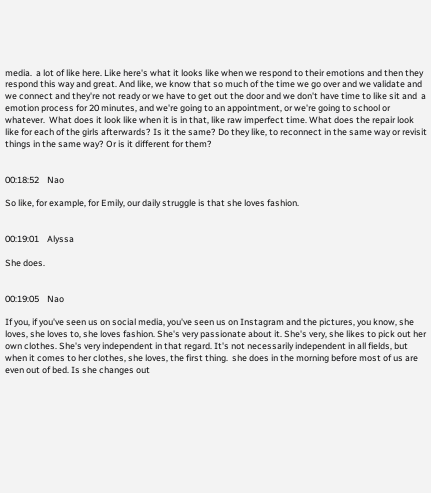media.  a lot of like here. Like here's what it looks like when we respond to their emotions and then they respond this way and great. And like, we know that so much of the time we go over and we validate and we connect and they're not ready or we have to get out the door and we don't have time to like sit and  a emotion process for 20 minutes, and we're going to an appointment, or we're going to school or whatever.  What does it look like when it is in that, like raw imperfect time. What does the repair look like for each of the girls afterwards? Is it the same? Do they like, to reconnect in the same way or revisit things in the same way? Or is it different for them?


00:18:52    Nao

So like, for example, for Emily, our daily struggle is that she loves fashion.


00:19:01    Alyssa

She does.


00:19:05    Nao

If you, if you've seen us on social media, you've seen us on Instagram and the pictures, you know, she loves, she loves to, she loves fashion. She's very passionate about it. She's very, she likes to pick out her own clothes. She's very independent in that regard. It's not necessarily independent in all fields, but when it comes to her clothes, she loves, the first thing.  she does in the morning before most of us are even out of bed. Is she changes out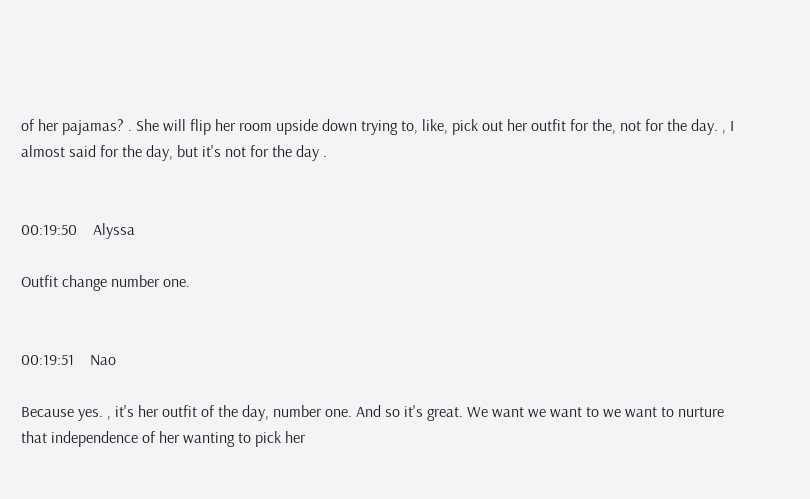of her pajamas? . She will flip her room upside down trying to, like, pick out her outfit for the, not for the day. , I almost said for the day, but it's not for the day .


00:19:50    Alyssa

Outfit change number one.


00:19:51    Nao

Because yes. , it's her outfit of the day, number one. And so it's great. We want we want to we want to nurture that independence of her wanting to pick her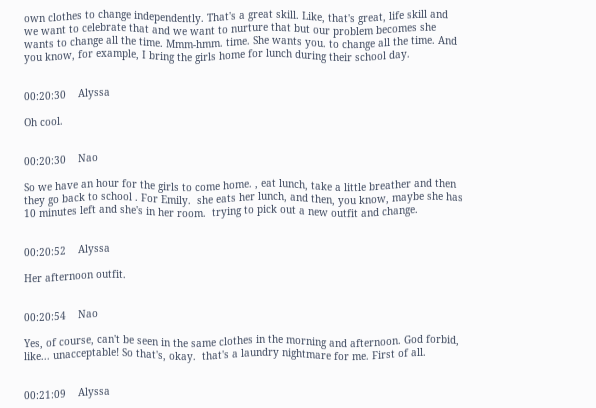own clothes to change independently. That's a great skill. Like, that's great, life skill and we want to celebrate that and we want to nurture that but our problem becomes she wants to change all the time. Mmm-hmm. time. She wants you. to change all the time. And you know, for example, I bring the girls home for lunch during their school day.


00:20:30    Alyssa

Oh cool.


00:20:30    Nao

So we have an hour for the girls to come home. , eat lunch, take a little breather and then they go back to school . For Emily.  she eats her lunch, and then, you know, maybe she has 10 minutes left and she's in her room.  trying to pick out a new outfit and change.


00:20:52    Alyssa

Her afternoon outfit.


00:20:54    Nao

Yes, of course, can't be seen in the same clothes in the morning and afternoon. God forbid, like... unacceptable! So that's, okay.  that's a laundry nightmare for me. First of all.


00:21:09    Alyssa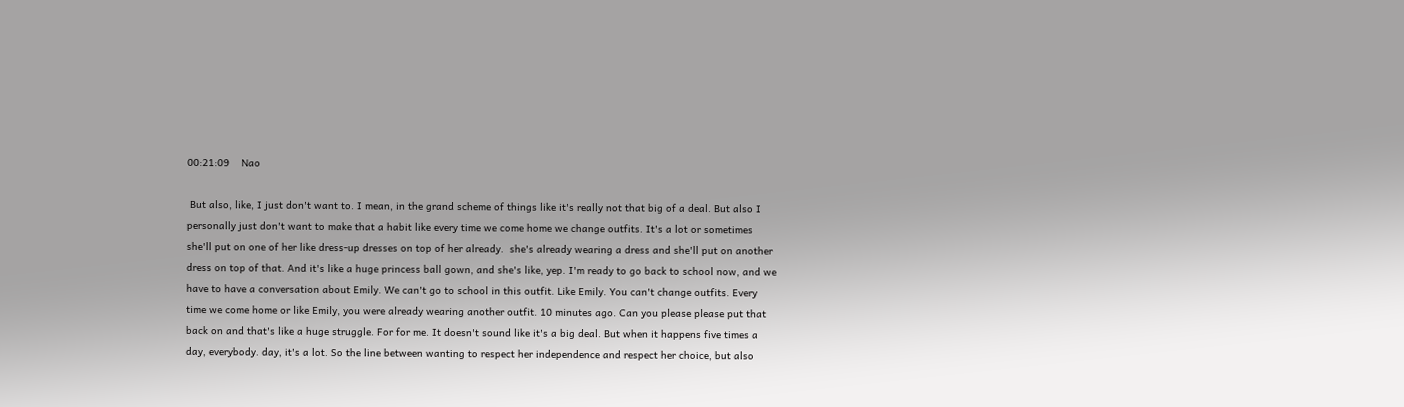00:21:09    Nao

 But also, like, I just don't want to. I mean, in the grand scheme of things like it's really not that big of a deal. But also I personally just don't want to make that a habit like every time we come home we change outfits. It's a lot or sometimes she'll put on one of her like dress-up dresses on top of her already.  she's already wearing a dress and she'll put on another dress on top of that. And it's like a huge princess ball gown, and she's like, yep. I'm ready to go back to school now, and we have to have a conversation about Emily. We can't go to school in this outfit. Like Emily. You can't change outfits. Every time we come home or like Emily, you were already wearing another outfit. 10 minutes ago. Can you please please put that back on and that's like a huge struggle. For for me. It doesn't sound like it's a big deal. But when it happens five times a day, everybody. day, it's a lot. So the line between wanting to respect her independence and respect her choice, but also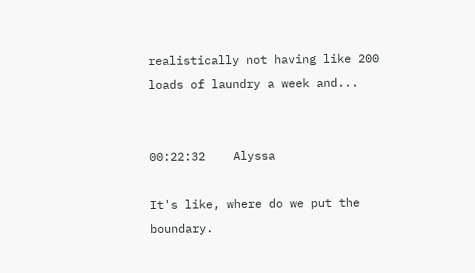realistically not having like 200 loads of laundry a week and...


00:22:32    Alyssa

It's like, where do we put the boundary.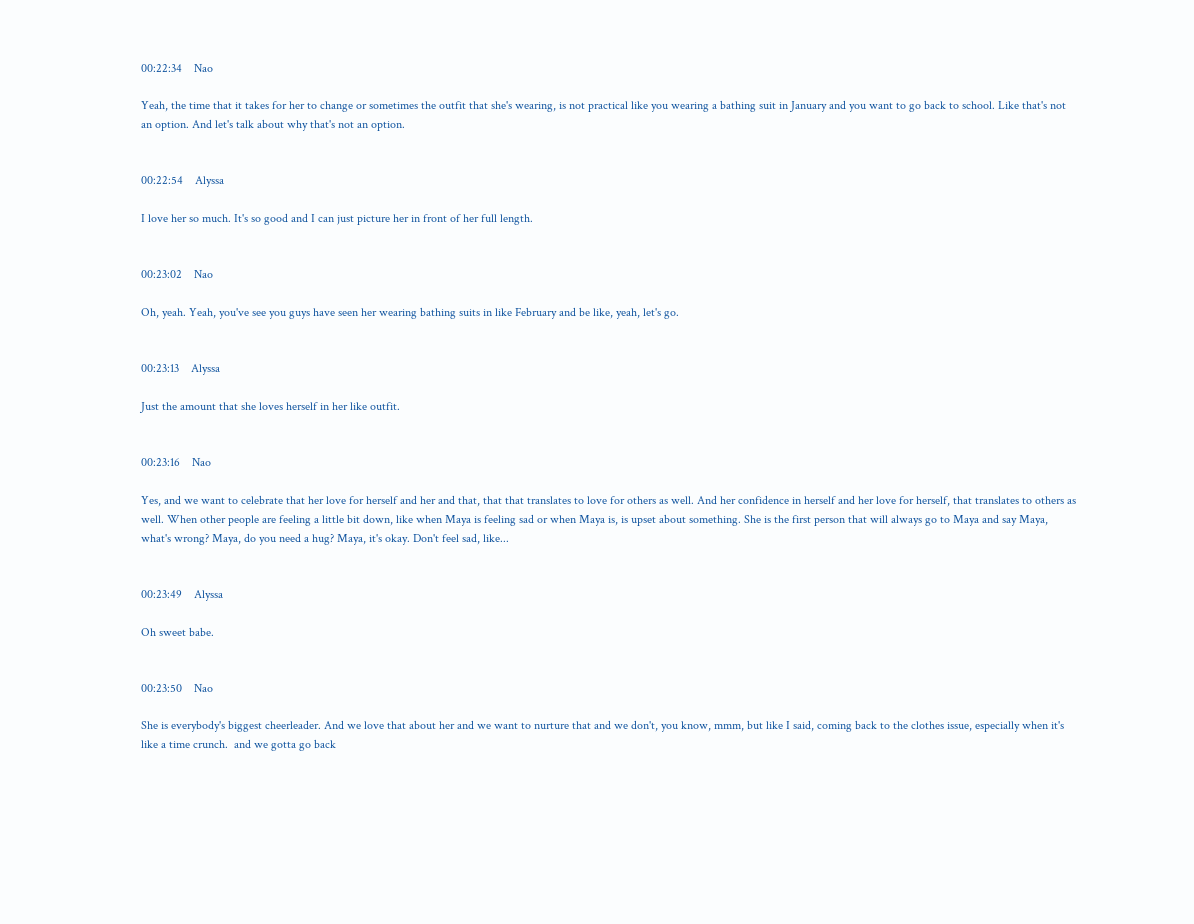00:22:34    Nao

Yeah, the time that it takes for her to change or sometimes the outfit that she's wearing, is not practical like you wearing a bathing suit in January and you want to go back to school. Like that's not an option. And let's talk about why that's not an option.


00:22:54    Alyssa

I love her so much. It's so good and I can just picture her in front of her full length.


00:23:02    Nao

Oh, yeah. Yeah, you've see you guys have seen her wearing bathing suits in like February and be like, yeah, let's go.


00:23:13    Alyssa

Just the amount that she loves herself in her like outfit.


00:23:16    Nao

Yes, and we want to celebrate that her love for herself and her and that, that that translates to love for others as well. And her confidence in herself and her love for herself, that translates to others as well. When other people are feeling a little bit down, like when Maya is feeling sad or when Maya is, is upset about something. She is the first person that will always go to Maya and say Maya, what's wrong? Maya, do you need a hug? Maya, it's okay. Don't feel sad, like...


00:23:49    Alyssa

Oh sweet babe.


00:23:50    Nao

She is everybody's biggest cheerleader. And we love that about her and we want to nurture that and we don't, you know, mmm, but like I said, coming back to the clothes issue, especially when it's like a time crunch.  and we gotta go back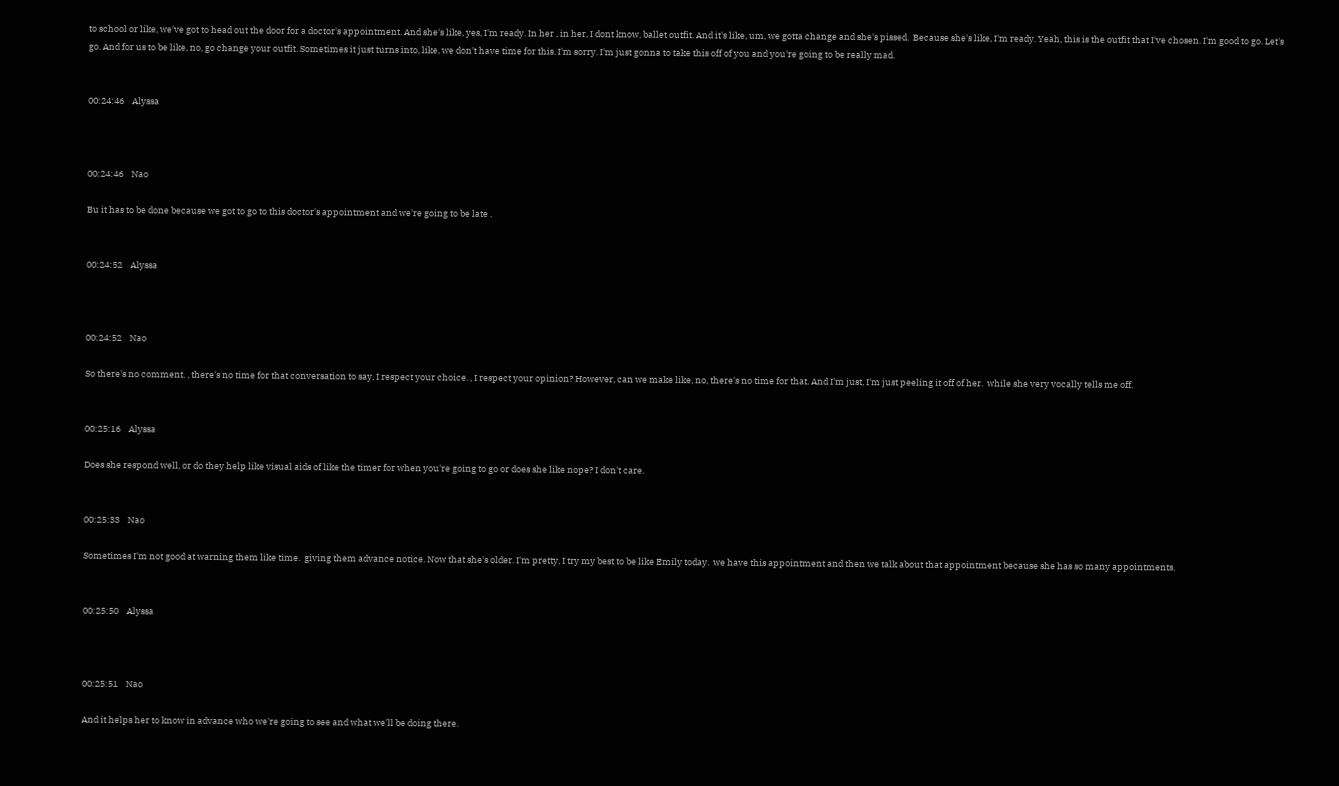to school or like, we've got to head out the door for a doctor's appointment. And she's like, yes, I'm ready. In her , in her, I dont know, ballet outfit. And it's like, um, we gotta change and she's pissed.  Because she's like, I'm ready. Yeah, this is the outfit that I've chosen. I'm good to go. Let's go. And for us to be like, no, go change your outfit. Sometimes it just turns into, like, we don't have time for this. I'm sorry. I'm just gonna to take this off of you and you're going to be really mad.


00:24:46    Alyssa



00:24:46    Nao

Bu it has to be done because we got to go to this doctor's appointment and we're going to be late .


00:24:52    Alyssa



00:24:52    Nao

So there's no comment. , there's no time for that conversation to say, I respect your choice. , I respect your opinion? However, can we make like, no, there's no time for that. And I'm just, I'm just peeling it off of her.  while she very vocally tells me off.


00:25:16    Alyssa

Does she respond well, or do they help like visual aids of like the timer for when you're going to go or does she like nope? I don't care.


00:25:33    Nao

Sometimes I'm not good at warning them like time.  giving them advance notice. Now that she's older. I'm pretty, I try my best to be like Emily today.  we have this appointment and then we talk about that appointment because she has so many appointments.


00:25:50    Alyssa



00:25:51    Nao

And it helps her to know in advance who we're going to see and what we'll be doing there.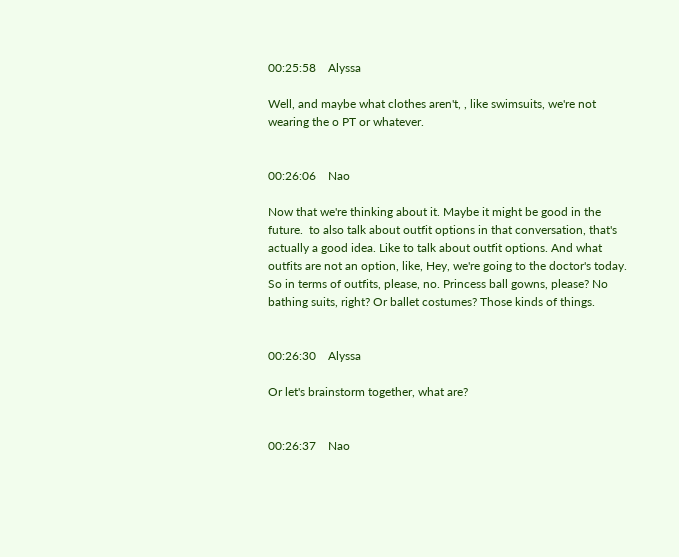00:25:58    Alyssa

Well, and maybe what clothes aren't, , like swimsuits, we're not wearing the o PT or whatever.


00:26:06    Nao

Now that we're thinking about it. Maybe it might be good in the future.  to also talk about outfit options in that conversation, that's actually a good idea. Like to talk about outfit options. And what outfits are not an option, like, Hey, we're going to the doctor's today. So in terms of outfits, please, no. Princess ball gowns, please? No bathing suits, right? Or ballet costumes? Those kinds of things.


00:26:30    Alyssa

Or let's brainstorm together, what are?


00:26:37    Nao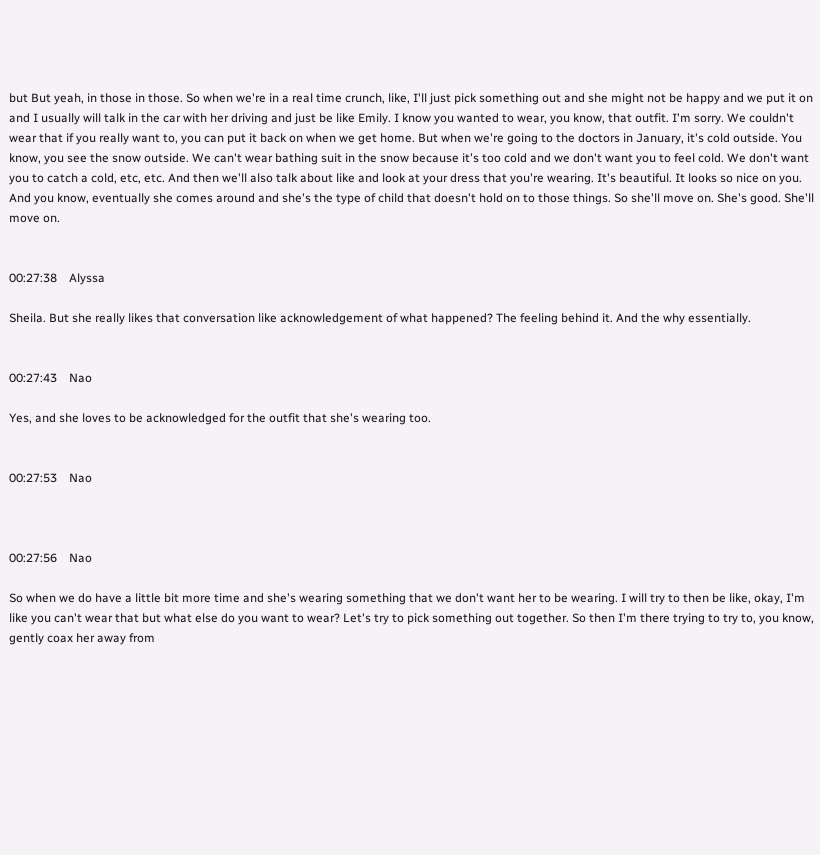but But yeah, in those in those. So when we're in a real time crunch, like, I'll just pick something out and she might not be happy and we put it on and I usually will talk in the car with her driving and just be like Emily. I know you wanted to wear, you know, that outfit. I'm sorry. We couldn't wear that if you really want to, you can put it back on when we get home. But when we're going to the doctors in January, it's cold outside. You know, you see the snow outside. We can't wear bathing suit in the snow because it's too cold and we don't want you to feel cold. We don't want you to catch a cold, etc, etc. And then we'll also talk about like and look at your dress that you're wearing. It's beautiful. It looks so nice on you. And you know, eventually she comes around and she's the type of child that doesn't hold on to those things. So she'll move on. She's good. She'll move on.


00:27:38    Alyssa

Sheila. But she really likes that conversation like acknowledgement of what happened? The feeling behind it. And the why essentially.


00:27:43    Nao

Yes, and she loves to be acknowledged for the outfit that she's wearing too.


00:27:53    Nao



00:27:56    Nao

So when we do have a little bit more time and she's wearing something that we don't want her to be wearing. I will try to then be like, okay, I'm like you can't wear that but what else do you want to wear? Let's try to pick something out together. So then I'm there trying to try to, you know, gently coax her away from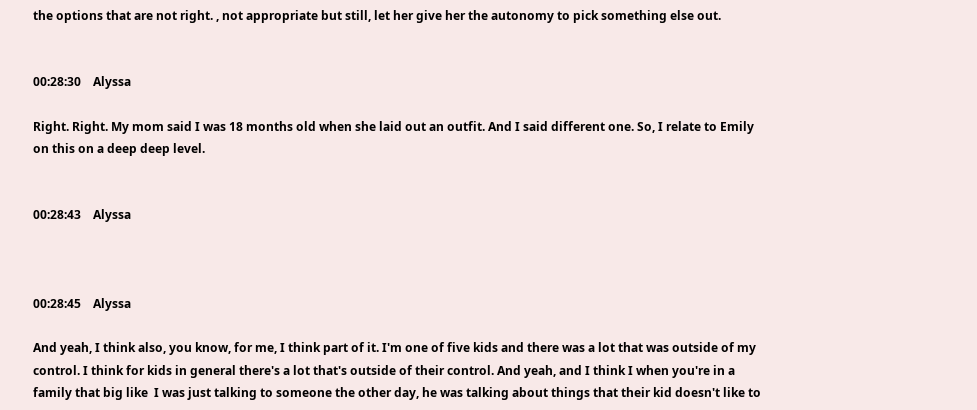the options that are not right. , not appropriate but still, let her give her the autonomy to pick something else out.


00:28:30    Alyssa

Right. Right. My mom said I was 18 months old when she laid out an outfit. And I said different one. So, I relate to Emily on this on a deep deep level.


00:28:43    Alyssa



00:28:45    Alyssa

And yeah, I think also, you know, for me, I think part of it. I'm one of five kids and there was a lot that was outside of my control. I think for kids in general there's a lot that's outside of their control. And yeah, and I think I when you're in a family that big like  I was just talking to someone the other day, he was talking about things that their kid doesn't like to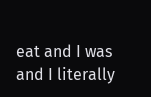eat and I was and I literally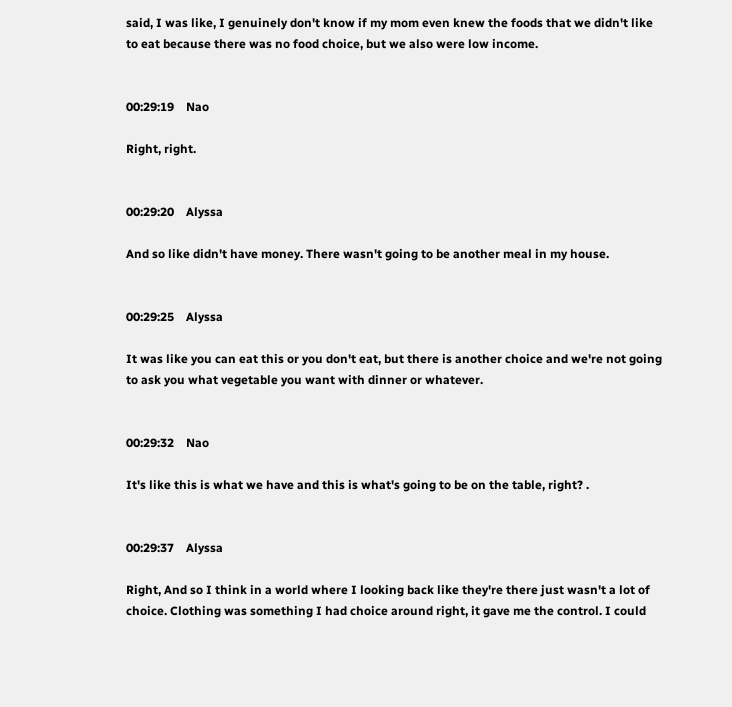said, I was like, I genuinely don't know if my mom even knew the foods that we didn't like to eat because there was no food choice, but we also were low income.


00:29:19    Nao

Right, right.


00:29:20    Alyssa

And so like didn't have money. There wasn't going to be another meal in my house.


00:29:25    Alyssa

It was like you can eat this or you don't eat, but there is another choice and we're not going to ask you what vegetable you want with dinner or whatever.


00:29:32    Nao

It's like this is what we have and this is what's going to be on the table, right? .


00:29:37    Alyssa

Right, And so I think in a world where I looking back like they're there just wasn't a lot of choice. Clothing was something I had choice around right, it gave me the control. I could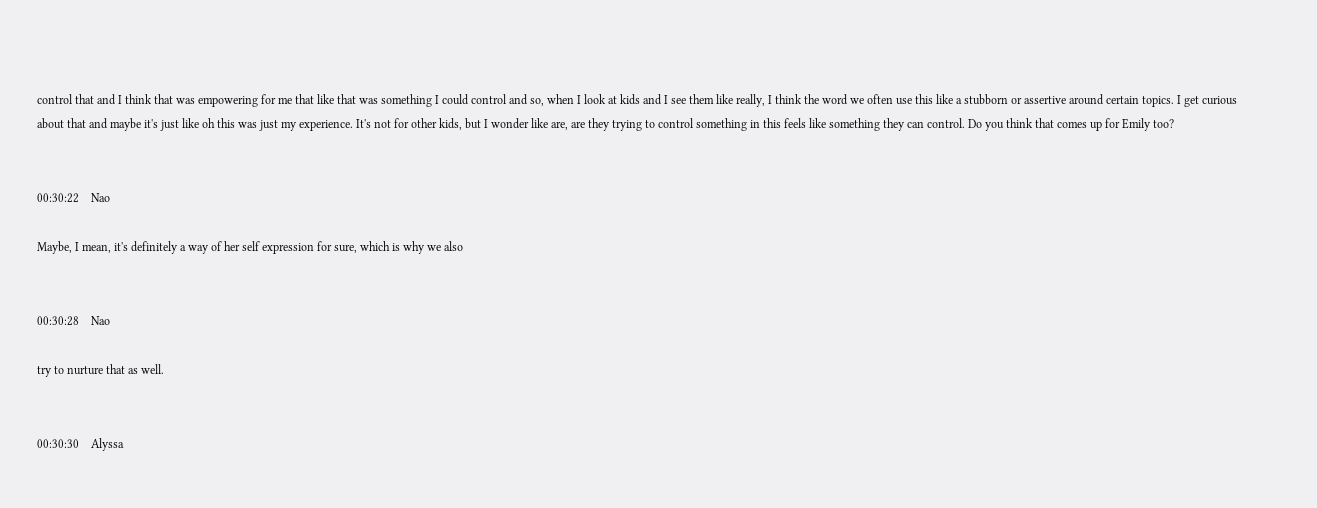control that and I think that was empowering for me that like that was something I could control and so, when I look at kids and I see them like really, I think the word we often use this like a stubborn or assertive around certain topics. I get curious about that and maybe it's just like oh this was just my experience. It's not for other kids, but I wonder like are, are they trying to control something in this feels like something they can control. Do you think that comes up for Emily too?


00:30:22    Nao

Maybe, I mean, it's definitely a way of her self expression for sure, which is why we also


00:30:28    Nao

try to nurture that as well.


00:30:30    Alyssa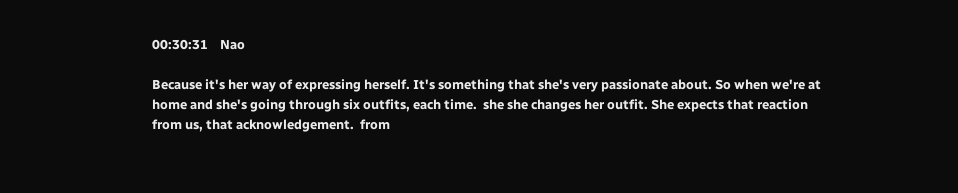00:30:31    Nao

Because it's her way of expressing herself. It's something that she's very passionate about. So when we're at home and she's going through six outfits, each time.  she she changes her outfit. She expects that reaction from us, that acknowledgement.  from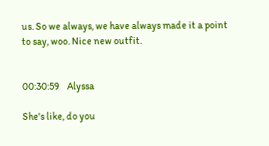us. So we always, we have always made it a point to say, woo. Nice new outfit.


00:30:59    Alyssa

She's like, do you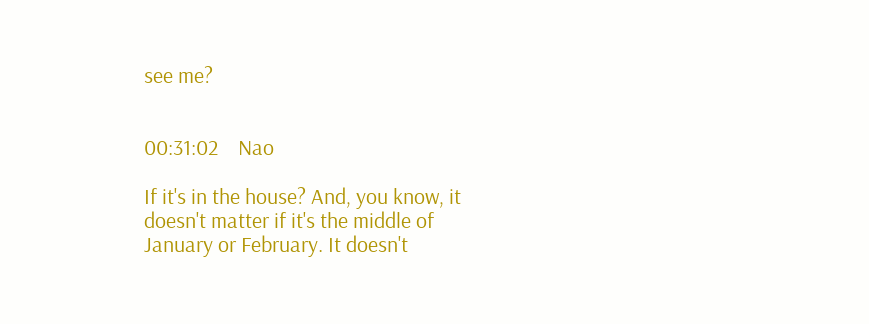see me?


00:31:02    Nao

If it's in the house? And, you know, it doesn't matter if it's the middle of January or February. It doesn't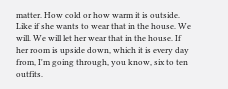matter. How cold or how warm it is outside. Like if she wants to wear that in the house. We will. We will let her wear that in the house. If her room is upside down, which it is every day from, I'm going through, you know, six to ten outfits.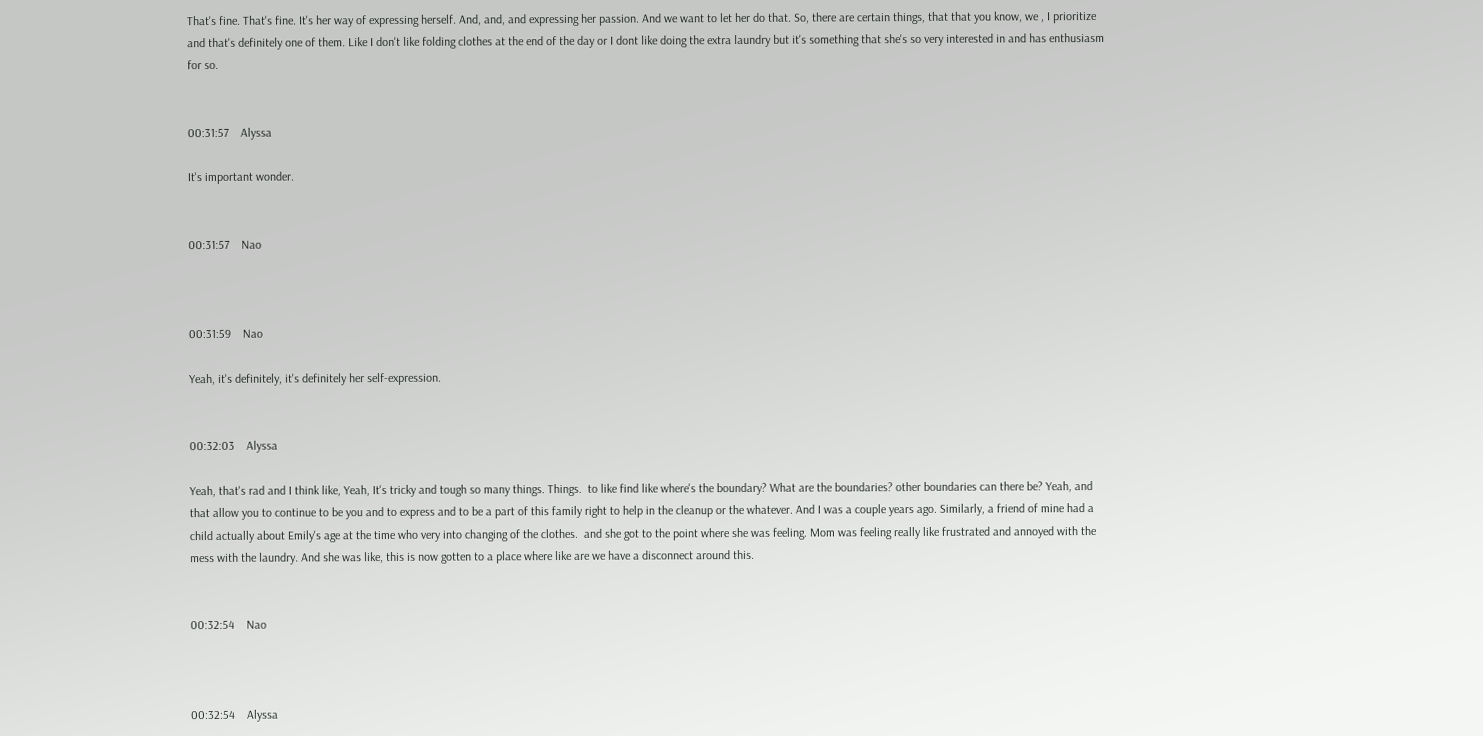That's fine. That's fine. It's her way of expressing herself. And, and, and expressing her passion. And we want to let her do that. So, there are certain things, that that you know, we , I prioritize and that's definitely one of them. Like I don't like folding clothes at the end of the day or I dont like doing the extra laundry but it's something that she's so very interested in and has enthusiasm for so.


00:31:57    Alyssa

It's important wonder.


00:31:57    Nao



00:31:59    Nao

Yeah, it's definitely, it's definitely her self-expression.


00:32:03    Alyssa

Yeah, that's rad and I think like, Yeah, It's tricky and tough so many things. Things.  to like find like where's the boundary? What are the boundaries? other boundaries can there be? Yeah, and that allow you to continue to be you and to express and to be a part of this family right to help in the cleanup or the whatever. And I was a couple years ago. Similarly, a friend of mine had a child actually about Emily's age at the time who very into changing of the clothes.  and she got to the point where she was feeling. Mom was feeling really like frustrated and annoyed with the mess with the laundry. And she was like, this is now gotten to a place where like are we have a disconnect around this.


00:32:54    Nao



00:32:54    Alyssa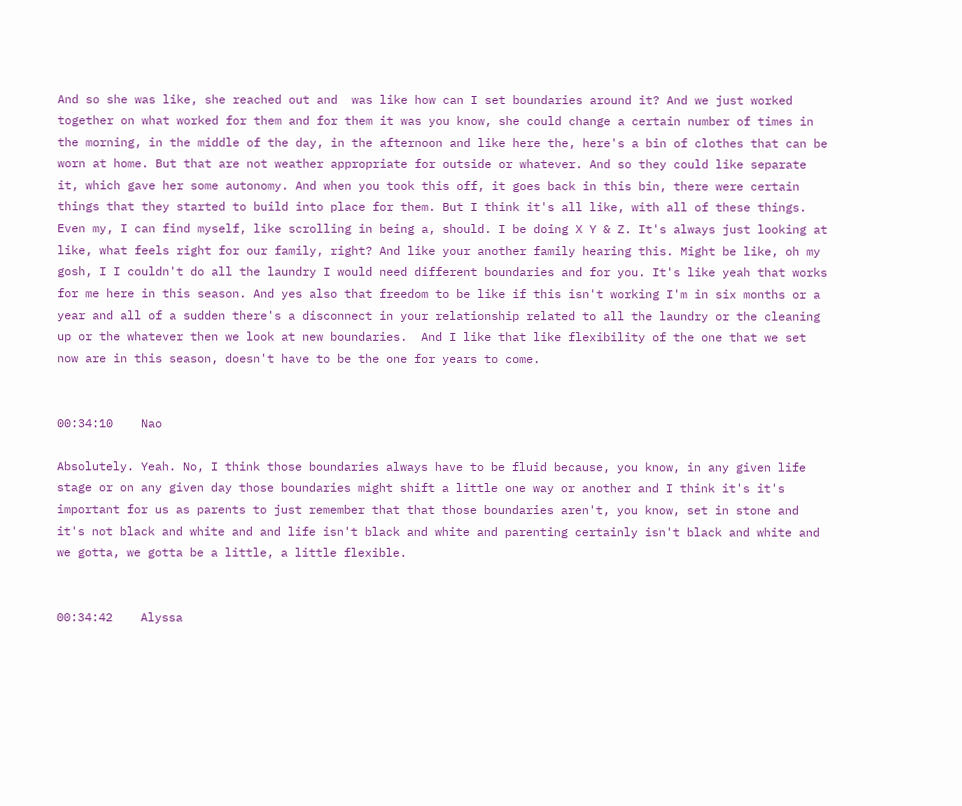And so she was like, she reached out and  was like how can I set boundaries around it? And we just worked together on what worked for them and for them it was you know, she could change a certain number of times in the morning, in the middle of the day, in the afternoon and like here the, here's a bin of clothes that can be worn at home. But that are not weather appropriate for outside or whatever. And so they could like separate it, which gave her some autonomy. And when you took this off, it goes back in this bin, there were certain things that they started to build into place for them. But I think it's all like, with all of these things. Even my, I can find myself, like scrolling in being a, should. I be doing X Y & Z. It's always just looking at like, what feels right for our family, right? And like your another family hearing this. Might be like, oh my gosh, I I couldn't do all the laundry I would need different boundaries and for you. It's like yeah that works for me here in this season. And yes also that freedom to be like if this isn't working I'm in six months or a year and all of a sudden there's a disconnect in your relationship related to all the laundry or the cleaning up or the whatever then we look at new boundaries.  And I like that like flexibility of the one that we set now are in this season, doesn't have to be the one for years to come.


00:34:10    Nao

Absolutely. Yeah. No, I think those boundaries always have to be fluid because, you know, in any given life stage or on any given day those boundaries might shift a little one way or another and I think it's it's important for us as parents to just remember that that those boundaries aren't, you know, set in stone and it's not black and white and and life isn't black and white and parenting certainly isn't black and white and we gotta, we gotta be a little, a little flexible.


00:34:42    Alyssa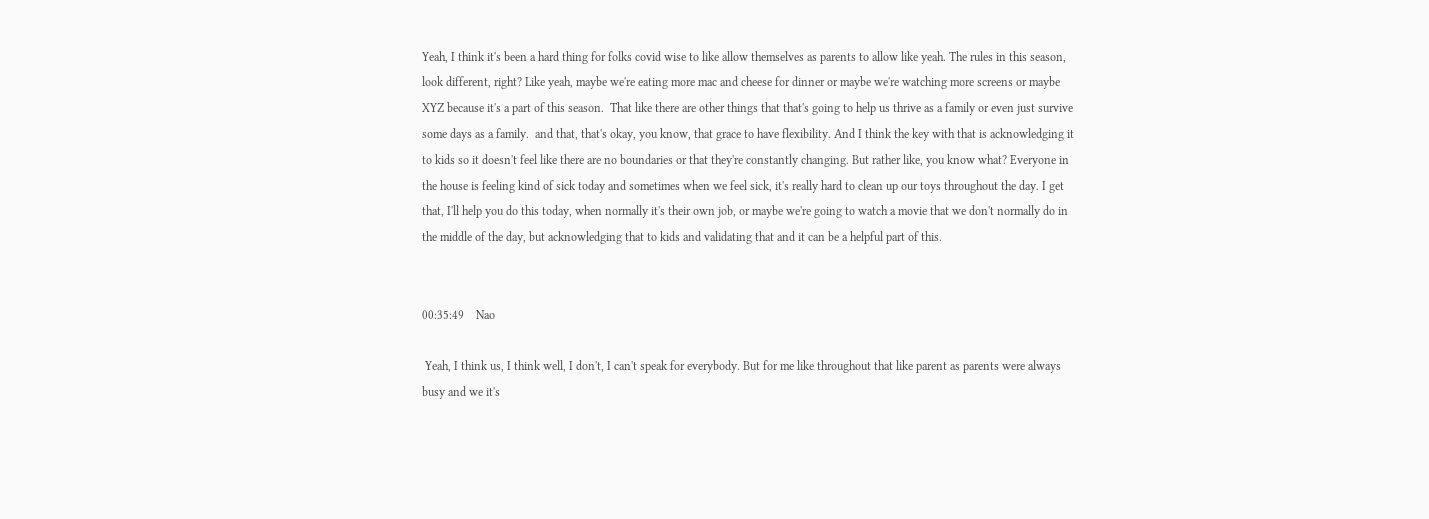Yeah, I think it's been a hard thing for folks covid wise to like allow themselves as parents to allow like yeah. The rules in this season, look different, right? Like yeah, maybe we're eating more mac and cheese for dinner or maybe we're watching more screens or maybe XYZ because it's a part of this season.  That like there are other things that that's going to help us thrive as a family or even just survive some days as a family.  and that, that's okay, you know, that grace to have flexibility. And I think the key with that is acknowledging it to kids so it doesn't feel like there are no boundaries or that they're constantly changing. But rather like, you know what? Everyone in the house is feeling kind of sick today and sometimes when we feel sick, it's really hard to clean up our toys throughout the day. I get that, I'll help you do this today, when normally it's their own job, or maybe we're going to watch a movie that we don't normally do in the middle of the day, but acknowledging that to kids and validating that and it can be a helpful part of this.


00:35:49    Nao

 Yeah, I think us, I think well, I don't, I can't speak for everybody. But for me like throughout that like parent as parents were always busy and we it's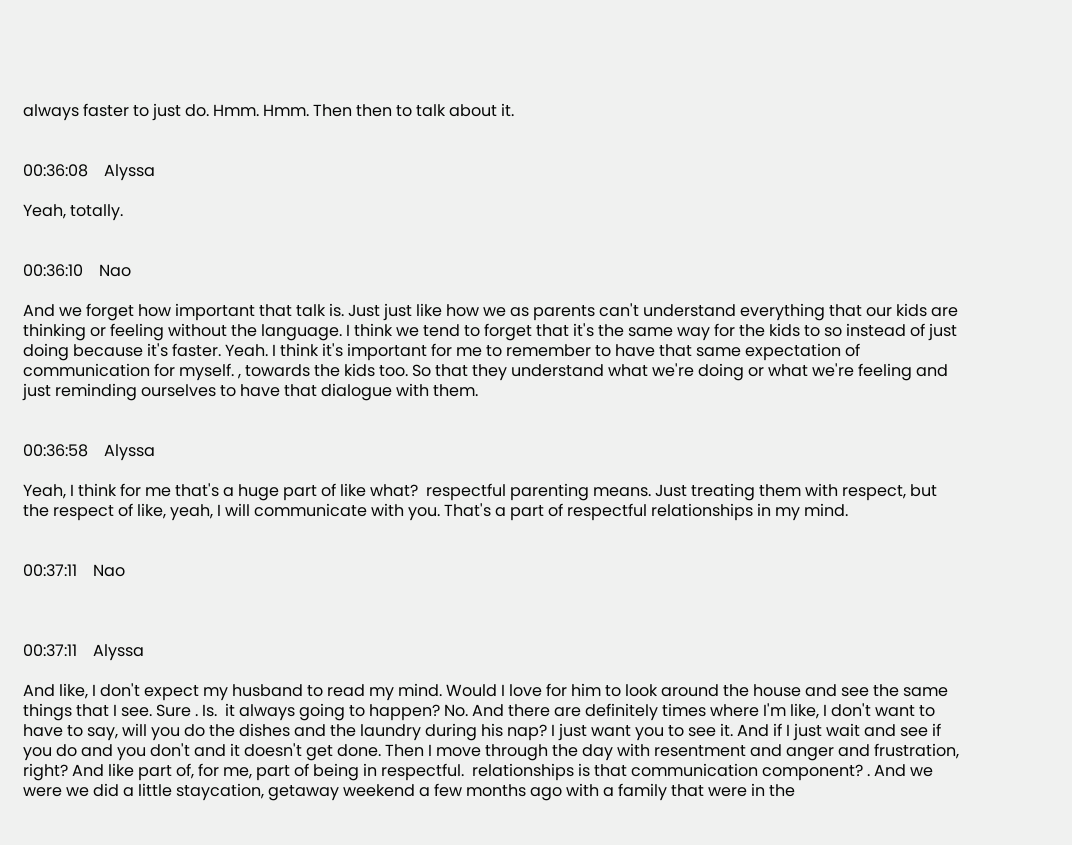always faster to just do. Hmm. Hmm. Then then to talk about it.


00:36:08    Alyssa

Yeah, totally.


00:36:10    Nao

And we forget how important that talk is. Just just like how we as parents can't understand everything that our kids are thinking or feeling without the language. I think we tend to forget that it's the same way for the kids to so instead of just doing because it's faster. Yeah. I think it's important for me to remember to have that same expectation of communication for myself. , towards the kids too. So that they understand what we're doing or what we're feeling and just reminding ourselves to have that dialogue with them.


00:36:58    Alyssa

Yeah, I think for me that's a huge part of like what?  respectful parenting means. Just treating them with respect, but the respect of like, yeah, I will communicate with you. That's a part of respectful relationships in my mind.


00:37:11    Nao



00:37:11    Alyssa

And like, I don't expect my husband to read my mind. Would I love for him to look around the house and see the same things that I see. Sure . Is.  it always going to happen? No. And there are definitely times where I'm like, I don't want to have to say, will you do the dishes and the laundry during his nap? I just want you to see it. And if I just wait and see if you do and you don't and it doesn't get done. Then I move through the day with resentment and anger and frustration, right? And like part of, for me, part of being in respectful.  relationships is that communication component? . And we were we did a little staycation, getaway weekend a few months ago with a family that were in the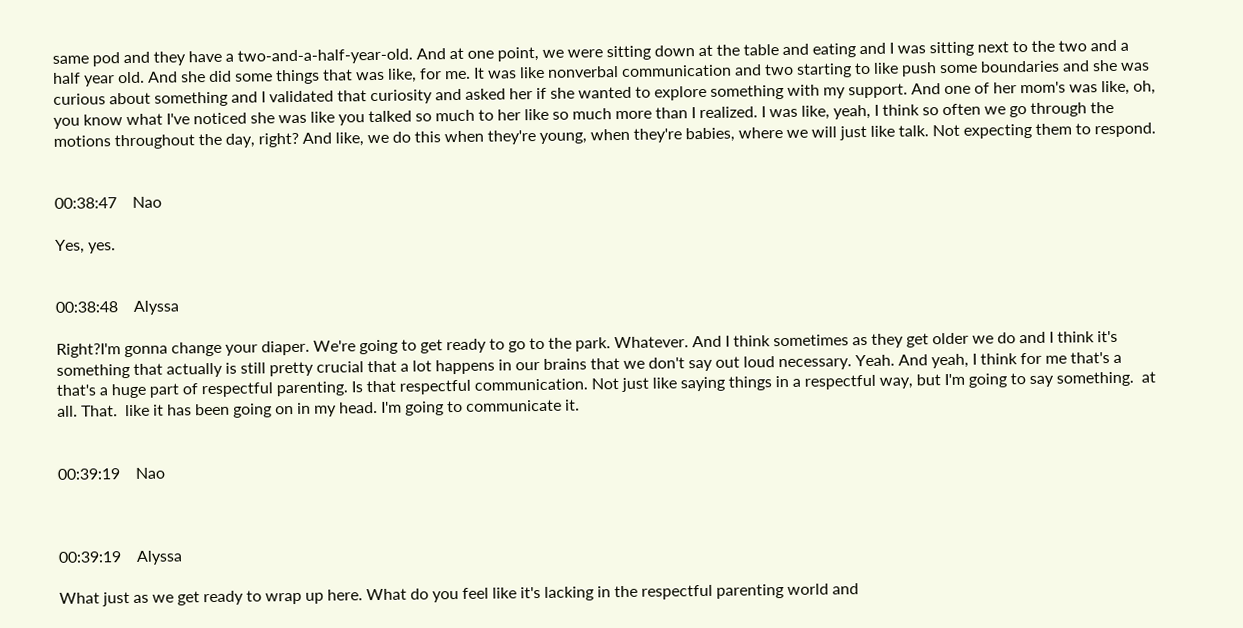same pod and they have a two-and-a-half-year-old. And at one point, we were sitting down at the table and eating and I was sitting next to the two and a half year old. And she did some things that was like, for me. It was like nonverbal communication and two starting to like push some boundaries and she was curious about something and I validated that curiosity and asked her if she wanted to explore something with my support. And one of her mom's was like, oh, you know what I've noticed she was like you talked so much to her like so much more than I realized. I was like, yeah, I think so often we go through the motions throughout the day, right? And like, we do this when they're young, when they're babies, where we will just like talk. Not expecting them to respond.


00:38:47    Nao

Yes, yes.


00:38:48    Alyssa

Right?I'm gonna change your diaper. We're going to get ready to go to the park. Whatever. And I think sometimes as they get older we do and I think it's something that actually is still pretty crucial that a lot happens in our brains that we don't say out loud necessary. Yeah. And yeah, I think for me that's a that's a huge part of respectful parenting. Is that respectful communication. Not just like saying things in a respectful way, but I'm going to say something.  at all. That.  like it has been going on in my head. I'm going to communicate it.


00:39:19    Nao



00:39:19    Alyssa

What just as we get ready to wrap up here. What do you feel like it's lacking in the respectful parenting world and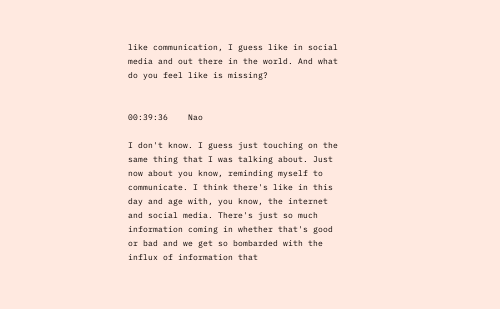like communication, I guess like in social media and out there in the world. And what do you feel like is missing?


00:39:36    Nao

I don't know. I guess just touching on the same thing that I was talking about. Just now about you know, reminding myself to communicate. I think there's like in this day and age with, you know, the internet and social media. There's just so much information coming in whether that's good or bad and we get so bombarded with the influx of information that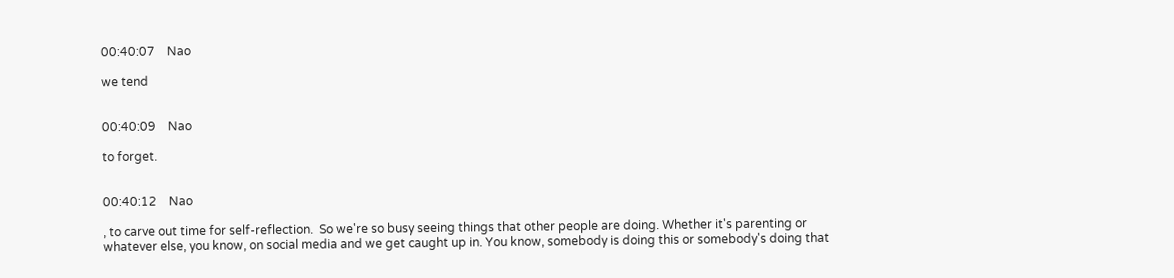00:40:07    Nao

we tend


00:40:09    Nao

to forget.


00:40:12    Nao

, to carve out time for self-reflection.  So we're so busy seeing things that other people are doing. Whether it's parenting or whatever else, you know, on social media and we get caught up in. You know, somebody is doing this or somebody's doing that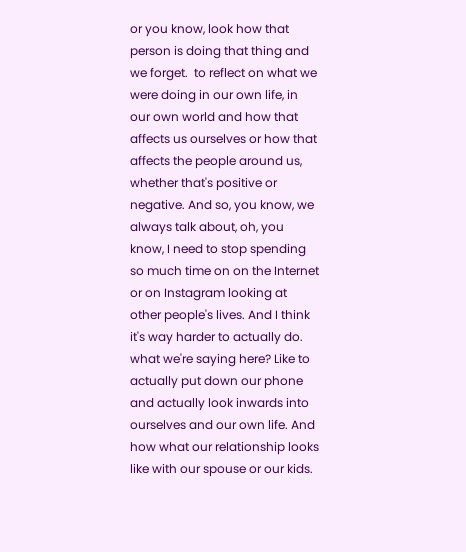or you know, look how that person is doing that thing and we forget.  to reflect on what we were doing in our own life, in our own world and how that affects us ourselves or how that affects the people around us, whether that's positive or negative. And so, you know, we always talk about, oh, you know, I need to stop spending so much time on on the Internet or on Instagram looking at other people's lives. And I think it's way harder to actually do.  what we're saying here? Like to actually put down our phone and actually look inwards into ourselves and our own life. And how what our relationship looks like with our spouse or our kids.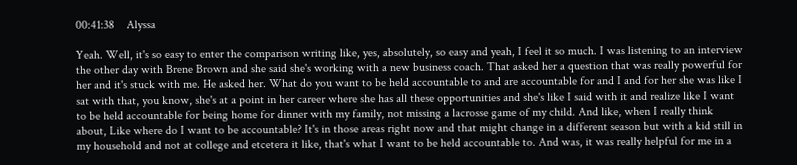00:41:38    Alyssa

Yeah. Well, it's so easy to enter the comparison writing like, yes, absolutely, so easy and yeah, I feel it so much. I was listening to an interview the other day with Brene Brown and she said she's working with a new business coach. That asked her a question that was really powerful for her and it's stuck with me. He asked her. What do you want to be held accountable to and are accountable for and I and for her she was like I sat with that, you know, she's at a point in her career where she has all these opportunities and she's like I said with it and realize like I want to be held accountable for being home for dinner with my family, not missing a lacrosse game of my child. And like, when I really think about, Like where do I want to be accountable? It's in those areas right now and that might change in a different season but with a kid still in my household and not at college and etcetera it like, that's what I want to be held accountable to. And was, it was really helpful for me in a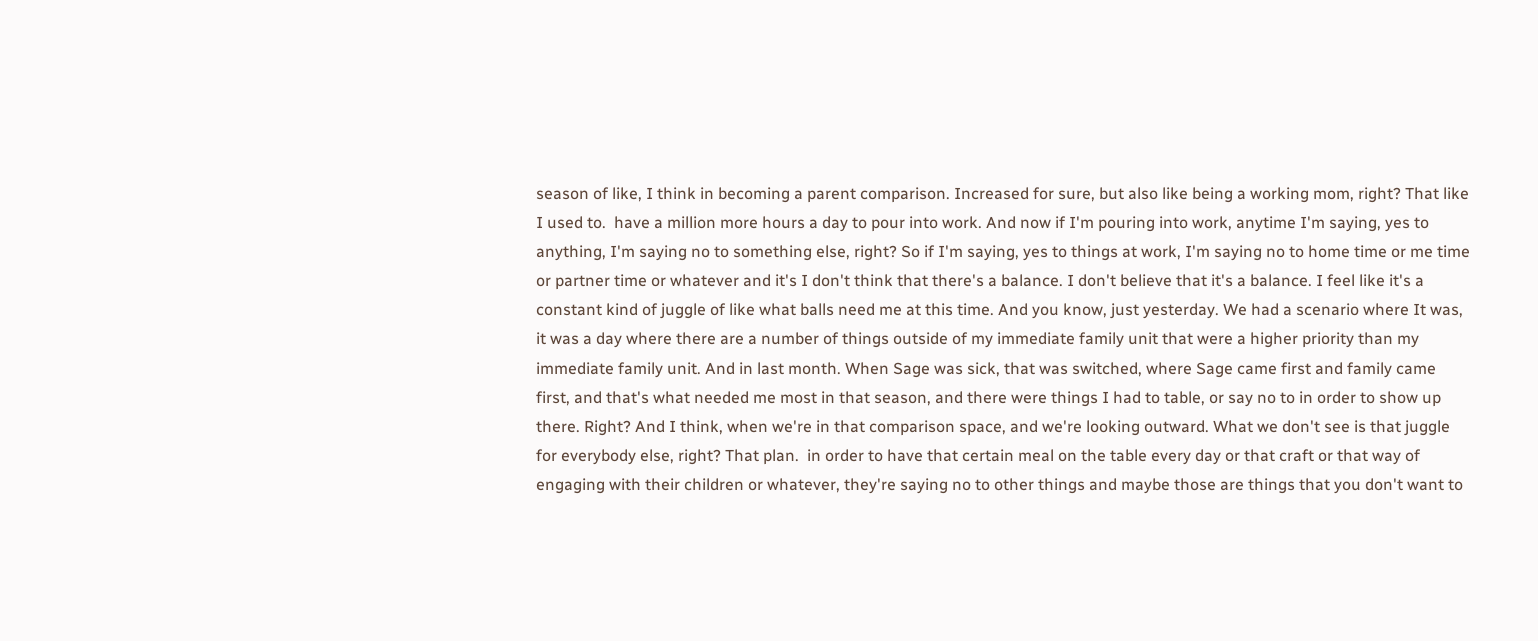season of like, I think in becoming a parent comparison. Increased for sure, but also like being a working mom, right? That like I used to.  have a million more hours a day to pour into work. And now if I'm pouring into work, anytime I'm saying, yes to anything, I'm saying no to something else, right? So if I'm saying, yes to things at work, I'm saying no to home time or me time or partner time or whatever and it's I don't think that there's a balance. I don't believe that it's a balance. I feel like it's a constant kind of juggle of like what balls need me at this time. And you know, just yesterday. We had a scenario where It was, it was a day where there are a number of things outside of my immediate family unit that were a higher priority than my immediate family unit. And in last month. When Sage was sick, that was switched, where Sage came first and family came first, and that's what needed me most in that season, and there were things I had to table, or say no to in order to show up there. Right? And I think, when we're in that comparison space, and we're looking outward. What we don't see is that juggle for everybody else, right? That plan.  in order to have that certain meal on the table every day or that craft or that way of engaging with their children or whatever, they're saying no to other things and maybe those are things that you don't want to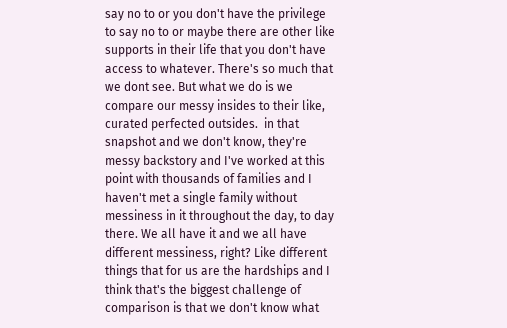say no to or you don't have the privilege to say no to or maybe there are other like supports in their life that you don't have access to whatever. There's so much that we dont see. But what we do is we compare our messy insides to their like, curated perfected outsides.  in that snapshot and we don't know, they're messy backstory and I've worked at this point with thousands of families and I haven't met a single family without messiness in it throughout the day, to day there. We all have it and we all have different messiness, right? Like different things that for us are the hardships and I think that's the biggest challenge of comparison is that we don't know what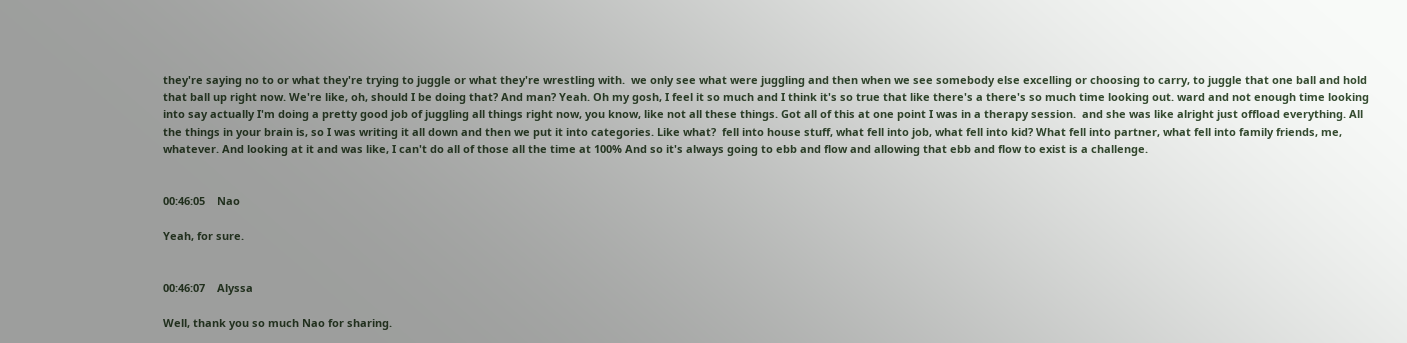they're saying no to or what they're trying to juggle or what they're wrestling with.  we only see what were juggling and then when we see somebody else excelling or choosing to carry, to juggle that one ball and hold that ball up right now. We're like, oh, should I be doing that? And man? Yeah. Oh my gosh, I feel it so much and I think it's so true that like there's a there's so much time looking out. ward and not enough time looking into say actually I'm doing a pretty good job of juggling all things right now, you know, like not all these things. Got all of this at one point I was in a therapy session.  and she was like alright just offload everything. All the things in your brain is, so I was writing it all down and then we put it into categories. Like what?  fell into house stuff, what fell into job, what fell into kid? What fell into partner, what fell into family friends, me, whatever. And looking at it and was like, I can't do all of those all the time at 100% And so it's always going to ebb and flow and allowing that ebb and flow to exist is a challenge.


00:46:05    Nao

Yeah, for sure.


00:46:07    Alyssa

Well, thank you so much Nao for sharing.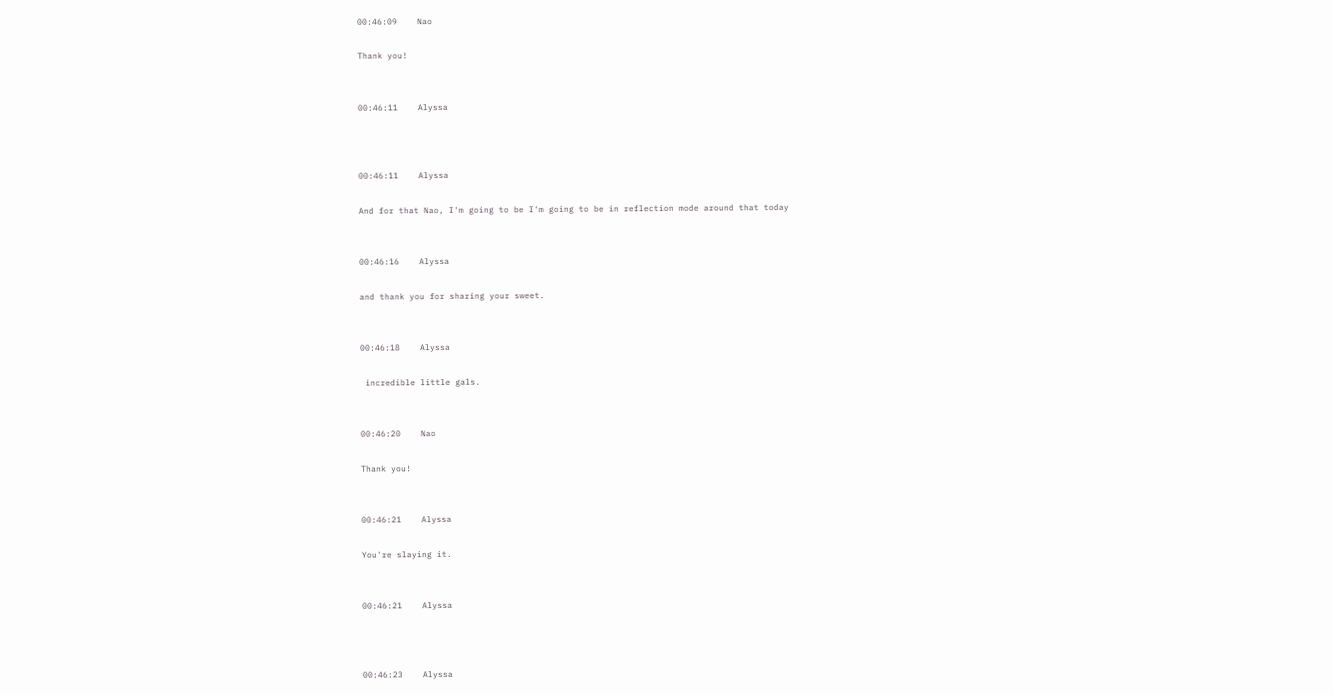00:46:09    Nao

Thank you!


00:46:11    Alyssa



00:46:11    Alyssa

And for that Nao, I'm going to be I'm going to be in reflection mode around that today


00:46:16    Alyssa

and thank you for sharing your sweet.


00:46:18    Alyssa

 incredible little gals.


00:46:20    Nao

Thank you!


00:46:21    Alyssa

You're slaying it.


00:46:21    Alyssa



00:46:23    Alyssa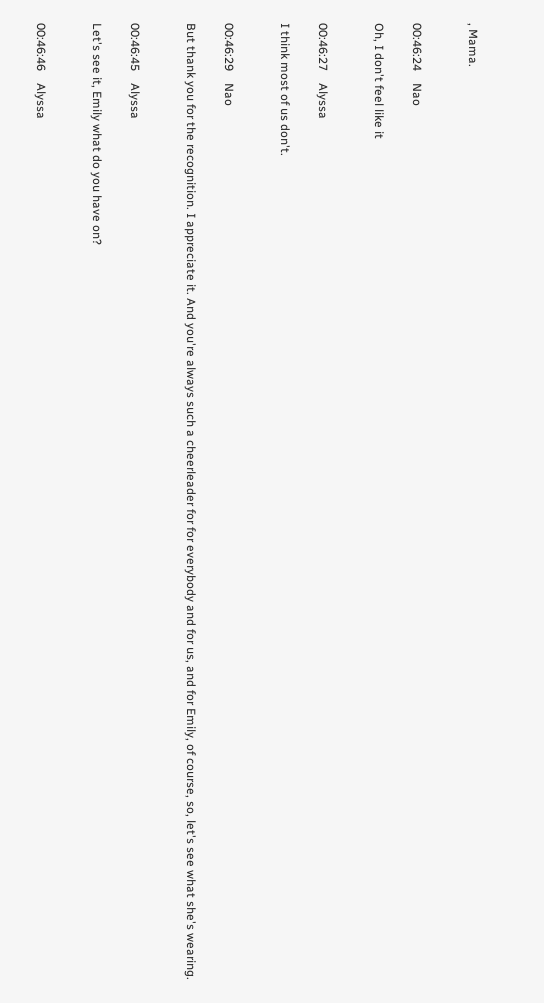, Mama.


00:46:24    Nao

Oh, I don't feel like it


00:46:27    Alyssa

I think most of us don't.


00:46:29    Nao

But thank you for the recognition. I appreciate it. And you're always such a cheerleader for for everybody and for us, and for Emily, of course, so, let's see what she's wearing.


00:46:45    Alyssa

Let's see it, Emily what do you have on?


00:46:46    Alyssa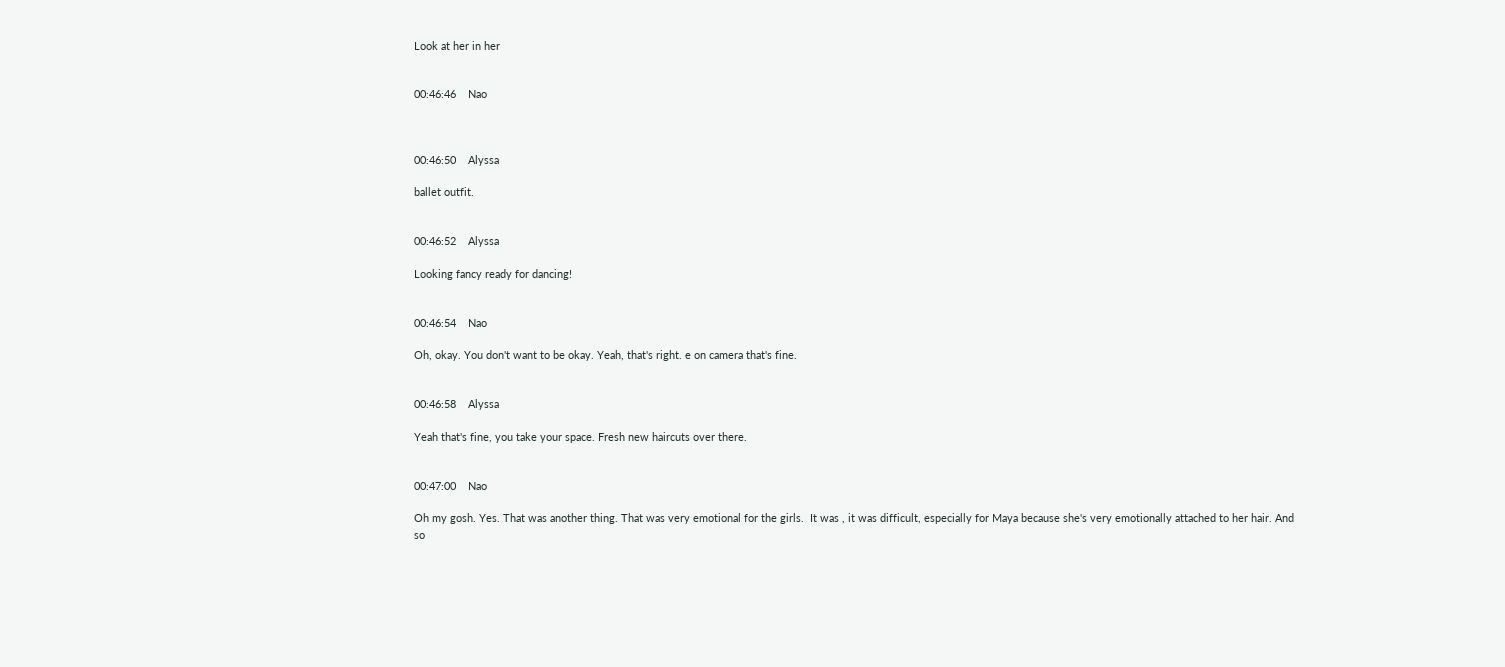Look at her in her


00:46:46    Nao



00:46:50    Alyssa

ballet outfit.


00:46:52    Alyssa

Looking fancy ready for dancing!


00:46:54    Nao

Oh, okay. You don't want to be okay. Yeah, that's right. e on camera that's fine.


00:46:58    Alyssa

Yeah that's fine, you take your space. Fresh new haircuts over there.


00:47:00    Nao

Oh my gosh. Yes. That was another thing. That was very emotional for the girls.  It was , it was difficult, especially for Maya because she's very emotionally attached to her hair. And so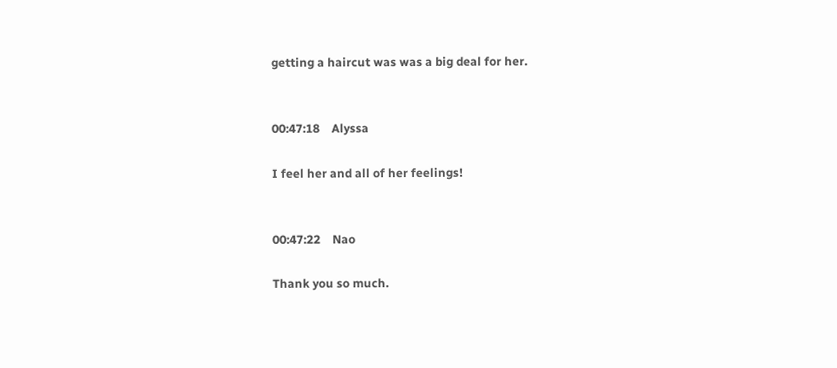getting a haircut was was a big deal for her.


00:47:18    Alyssa

I feel her and all of her feelings!


00:47:22    Nao

Thank you so much.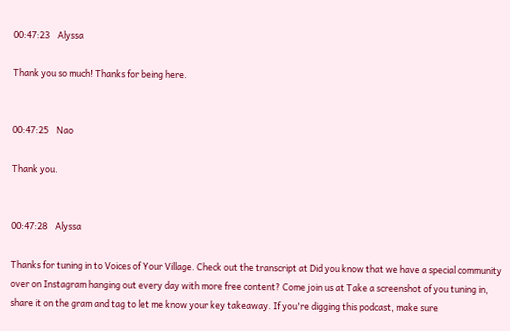00:47:23    Alyssa

Thank you so much! Thanks for being here.


00:47:25    Nao

Thank you.


00:47:28    Alyssa

Thanks for tuning in to Voices of Your Village. Check out the transcript at Did you know that we have a special community over on Instagram hanging out every day with more free content? Come join us at Take a screenshot of you tuning in, share it on the gram and tag to let me know your key takeaway. If you're digging this podcast, make sure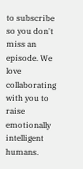to subscribe so you don't miss an episode. We love collaborating with you to raise emotionally intelligent humans.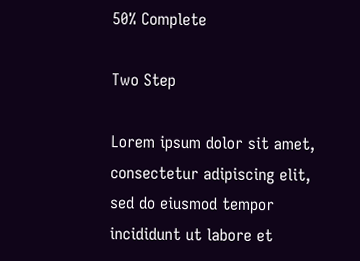50% Complete

Two Step

Lorem ipsum dolor sit amet, consectetur adipiscing elit, sed do eiusmod tempor incididunt ut labore et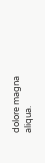dolore magna aliqua.